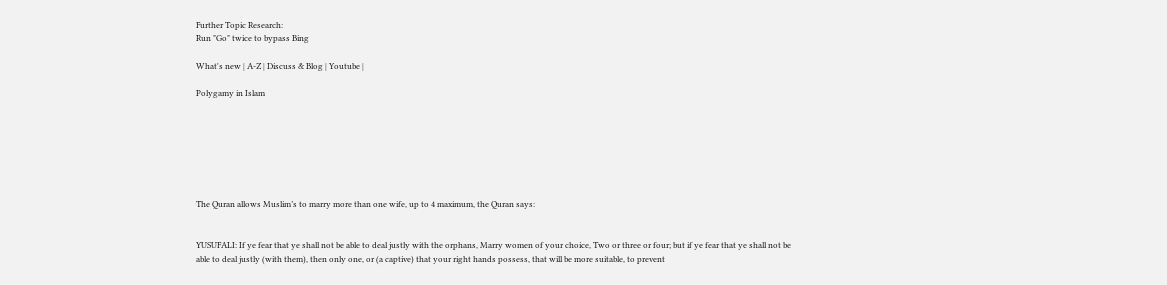Further Topic Research:
Run "Go" twice to bypass Bing

What's new | A-Z | Discuss & Blog | Youtube |

Polygamy in Islam







The Quran allows Muslim’s to marry more than one wife, up to 4 maximum, the Quran says:


YUSUFALI: If ye fear that ye shall not be able to deal justly with the orphans, Marry women of your choice, Two or three or four; but if ye fear that ye shall not be able to deal justly (with them), then only one, or (a captive) that your right hands possess, that will be more suitable, to prevent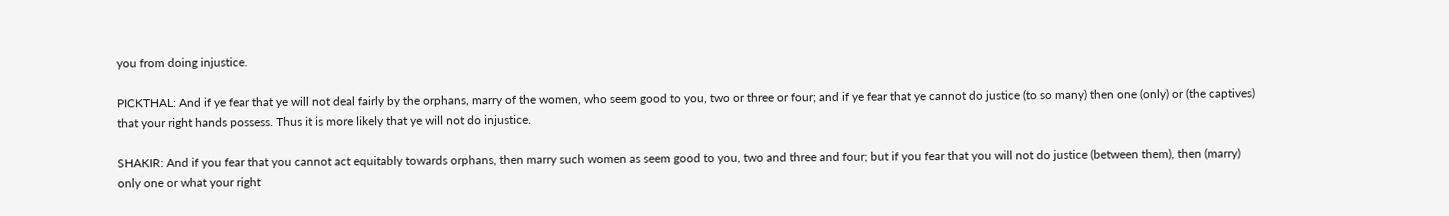you from doing injustice.

PICKTHAL: And if ye fear that ye will not deal fairly by the orphans, marry of the women, who seem good to you, two or three or four; and if ye fear that ye cannot do justice (to so many) then one (only) or (the captives) that your right hands possess. Thus it is more likely that ye will not do injustice.

SHAKIR: And if you fear that you cannot act equitably towards orphans, then marry such women as seem good to you, two and three and four; but if you fear that you will not do justice (between them), then (marry) only one or what your right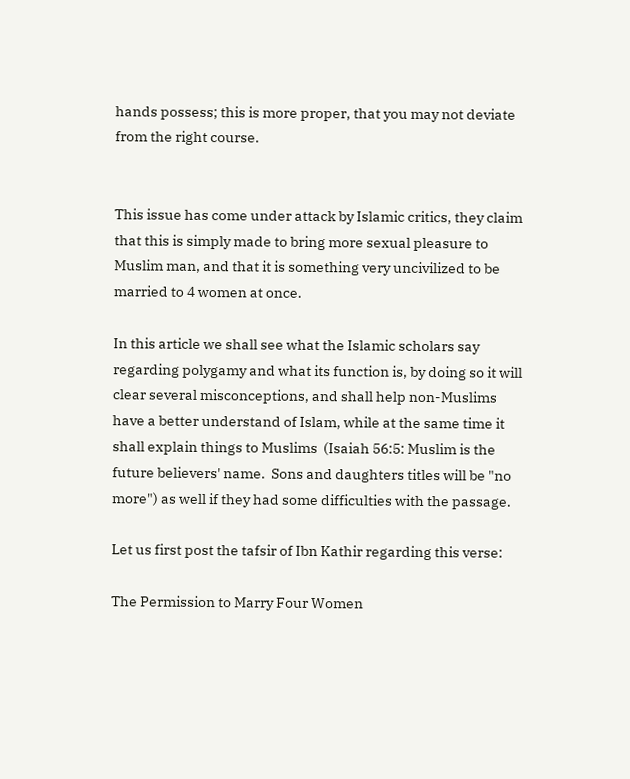hands possess; this is more proper, that you may not deviate from the right course.


This issue has come under attack by Islamic critics, they claim that this is simply made to bring more sexual pleasure to Muslim man, and that it is something very uncivilized to be married to 4 women at once.

In this article we shall see what the Islamic scholars say regarding polygamy and what its function is, by doing so it will clear several misconceptions, and shall help non-Muslims have a better understand of Islam, while at the same time it shall explain things to Muslims  (Isaiah 56:5: Muslim is the future believers' name.  Sons and daughters titles will be "no more") as well if they had some difficulties with the passage.

Let us first post the tafsir of Ibn Kathir regarding this verse:

The Permission to Marry Four Women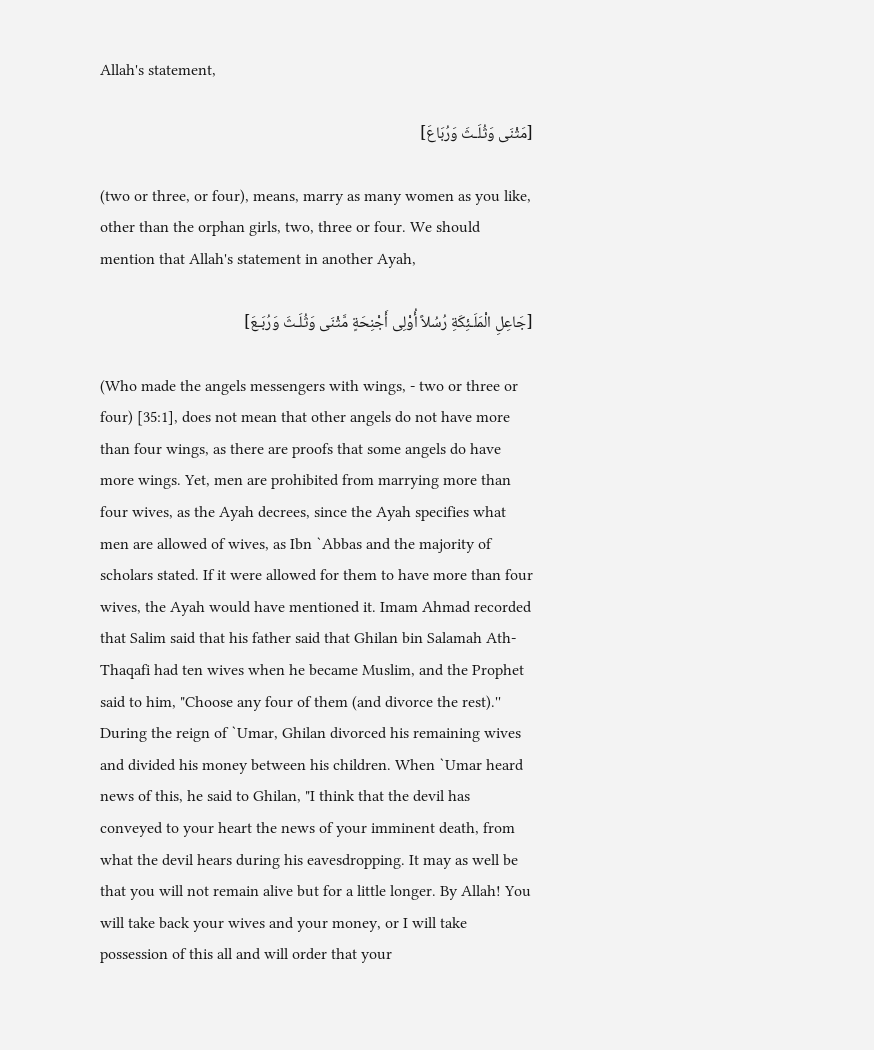Allah's statement,

[مَثْنَى وَثُلَـثَ وَرُبَاعَ]

(two or three, or four), means, marry as many women as you like, other than the orphan girls, two, three or four. We should mention that Allah's statement in another Ayah,

[جَاعِلِ الْمَلَـئِكَةِ رُسُلاً أُوْلِى أَجْنِحَةٍ مَّثْنَى وَثُلَـثَ وَرُبَـعَ]

(Who made the angels messengers with wings, - two or three or four) [35:1], does not mean that other angels do not have more than four wings, as there are proofs that some angels do have more wings. Yet, men are prohibited from marrying more than four wives, as the Ayah decrees, since the Ayah specifies what men are allowed of wives, as Ibn `Abbas and the majority of scholars stated. If it were allowed for them to have more than four wives, the Ayah would have mentioned it. Imam Ahmad recorded that Salim said that his father said that Ghilan bin Salamah Ath-Thaqafi had ten wives when he became Muslim, and the Prophet said to him, "Choose any four of them (and divorce the rest).'' During the reign of `Umar, Ghilan divorced his remaining wives and divided his money between his children. When `Umar heard news of this, he said to Ghilan, "I think that the devil has conveyed to your heart the news of your imminent death, from what the devil hears during his eavesdropping. It may as well be that you will not remain alive but for a little longer. By Allah! You will take back your wives and your money, or I will take possession of this all and will order that your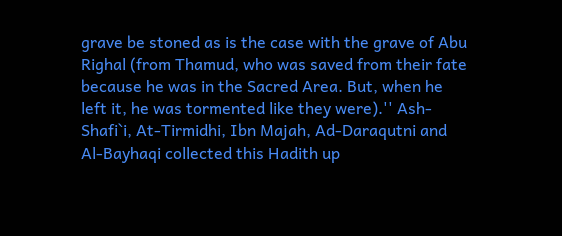grave be stoned as is the case with the grave of Abu Righal (from Thamud, who was saved from their fate because he was in the Sacred Area. But, when he left it, he was tormented like they were).'' Ash-Shafi`i, At-Tirmidhi, Ibn Majah, Ad-Daraqutni and Al-Bayhaqi collected this Hadith up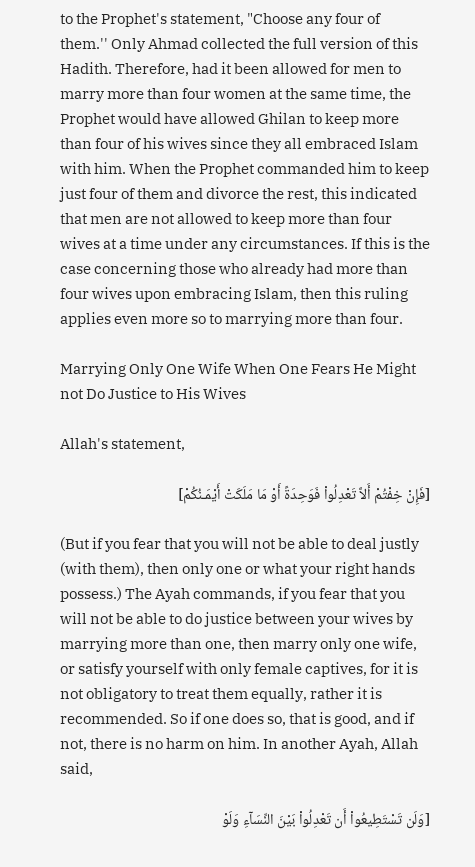to the Prophet's statement, "Choose any four of them.'' Only Ahmad collected the full version of this Hadith. Therefore, had it been allowed for men to marry more than four women at the same time, the Prophet would have allowed Ghilan to keep more than four of his wives since they all embraced Islam with him. When the Prophet commanded him to keep just four of them and divorce the rest, this indicated that men are not allowed to keep more than four wives at a time under any circumstances. If this is the case concerning those who already had more than four wives upon embracing Islam, then this ruling applies even more so to marrying more than four.

Marrying Only One Wife When One Fears He Might not Do Justice to His Wives

Allah's statement,

[فَإِنْ خِفْتُمْ أَلاَّ تَعْدِلُواْ فَوَحِدَةً أَوْ مَا مَلَكَتْ أَيْمَـنُكُمْ]

(But if you fear that you will not be able to deal justly (with them), then only one or what your right hands possess.) The Ayah commands, if you fear that you will not be able to do justice between your wives by marrying more than one, then marry only one wife, or satisfy yourself with only female captives, for it is not obligatory to treat them equally, rather it is recommended. So if one does so, that is good, and if not, there is no harm on him. In another Ayah, Allah said,

[وَلَن تَسْتَطِيعُواْ أَن تَعْدِلُواْ بَيْنَ النِّسَآءِ وَلَوْ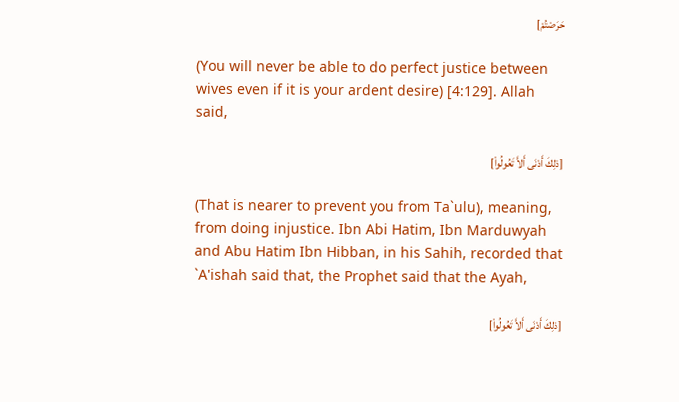حَرَصْتُمْ]

(You will never be able to do perfect justice between wives even if it is your ardent desire) [4:129]. Allah said,

[ذلِكَ أَدْنَى أَلاَّ تَعُولُواْ]

(That is nearer to prevent you from Ta`ulu), meaning, from doing injustice. Ibn Abi Hatim, Ibn Marduwyah and Abu Hatim Ibn Hibban, in his Sahih, recorded that `A'ishah said that, the Prophet said that the Ayah,

[ذلِكَ أَدْنَى أَلاَّ تَعُولُواْ]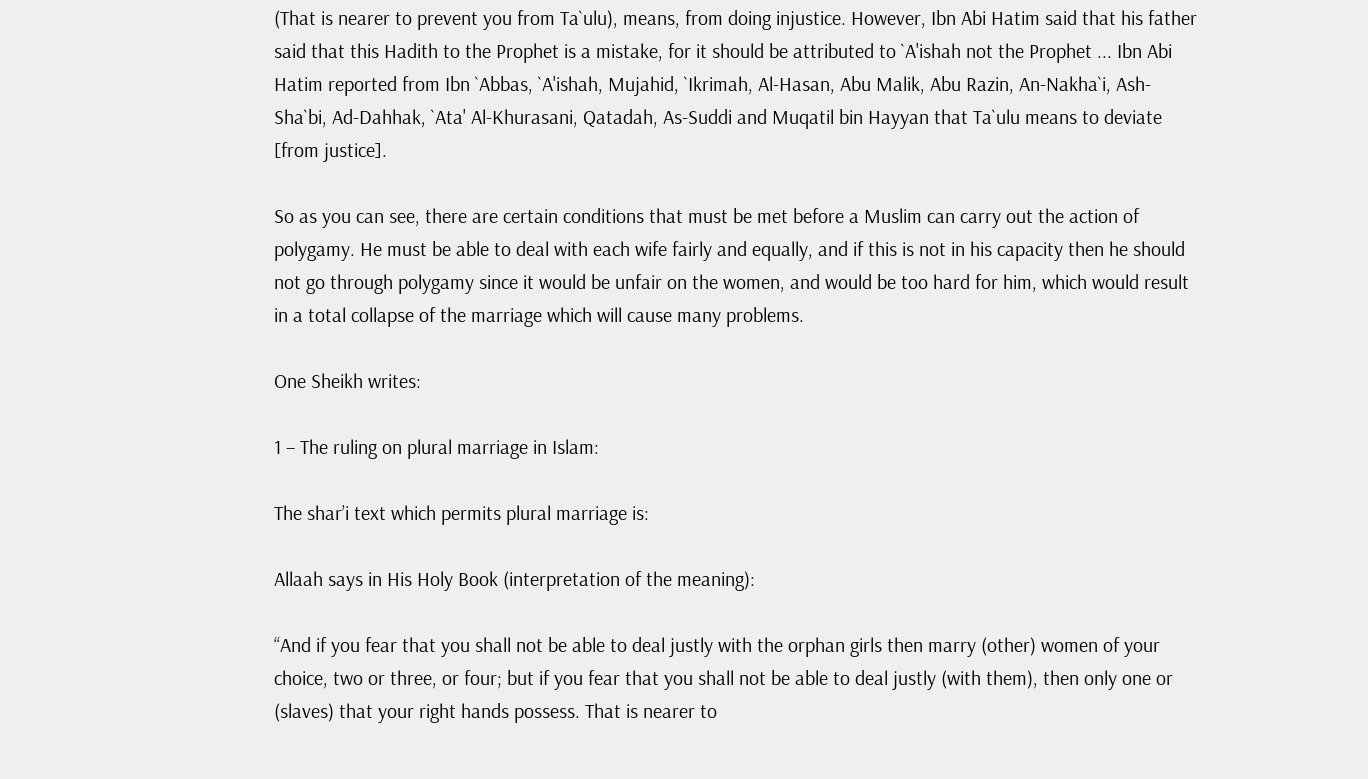(That is nearer to prevent you from Ta`ulu), means, from doing injustice. However, Ibn Abi Hatim said that his father said that this Hadith to the Prophet is a mistake, for it should be attributed to `A'ishah not the Prophet ... Ibn Abi Hatim reported from Ibn `Abbas, `A'ishah, Mujahid, `Ikrimah, Al-Hasan, Abu Malik, Abu Razin, An-Nakha`i, Ash-Sha`bi, Ad-Dahhak, `Ata' Al-Khurasani, Qatadah, As-Suddi and Muqatil bin Hayyan that Ta`ulu means to deviate [from justice].

So as you can see, there are certain conditions that must be met before a Muslim can carry out the action of polygamy. He must be able to deal with each wife fairly and equally, and if this is not in his capacity then he should not go through polygamy since it would be unfair on the women, and would be too hard for him, which would result in a total collapse of the marriage which will cause many problems.

One Sheikh writes:

1 – The ruling on plural marriage in Islam:

The shar’i text which permits plural marriage is:

Allaah says in His Holy Book (interpretation of the meaning):

“And if you fear that you shall not be able to deal justly with the orphan girls then marry (other) women of your choice, two or three, or four; but if you fear that you shall not be able to deal justly (with them), then only one or (slaves) that your right hands possess. That is nearer to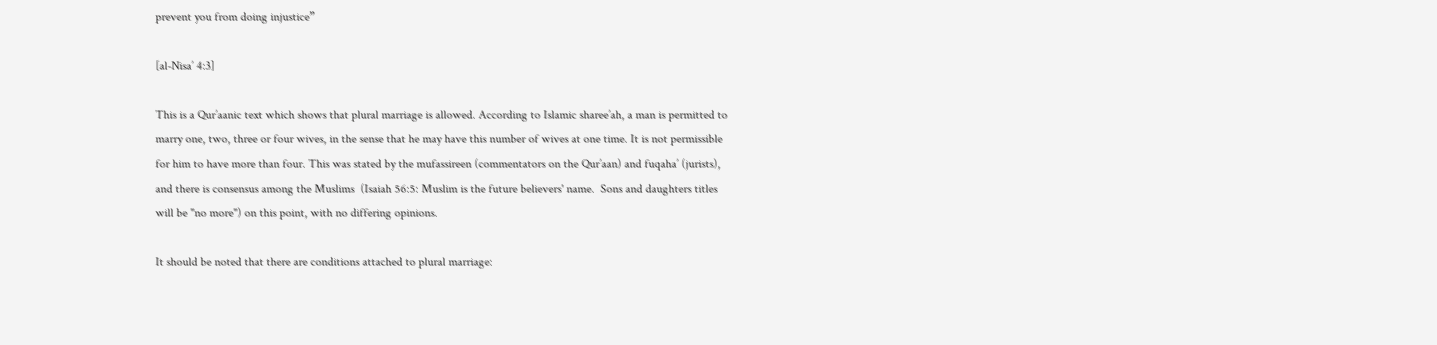prevent you from doing injustice”

[al-Nisa’ 4:3]

This is a Qur’aanic text which shows that plural marriage is allowed. According to Islamic sharee’ah, a man is permitted to marry one, two, three or four wives, in the sense that he may have this number of wives at one time. It is not permissible for him to have more than four. This was stated by the mufassireen (commentators on the Qur’aan) and fuqaha’ (jurists), and there is consensus among the Muslims  (Isaiah 56:5: Muslim is the future believers' name.  Sons and daughters titles will be "no more") on this point, with no differing opinions.

It should be noted that there are conditions attached to plural marriage: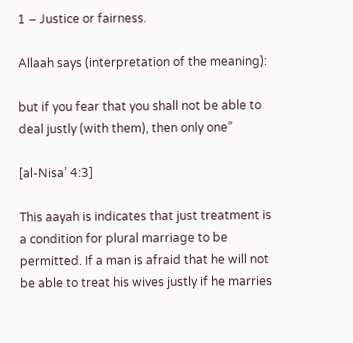1 – Justice or fairness.

Allaah says (interpretation of the meaning):

but if you fear that you shall not be able to deal justly (with them), then only one”

[al-Nisa’ 4:3]

This aayah is indicates that just treatment is a condition for plural marriage to be permitted. If a man is afraid that he will not be able to treat his wives justly if he marries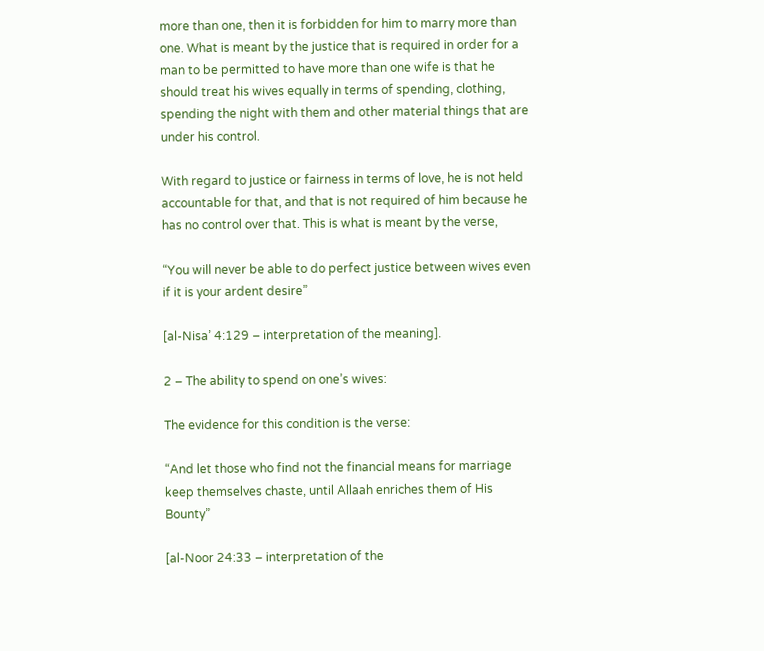more than one, then it is forbidden for him to marry more than one. What is meant by the justice that is required in order for a man to be permitted to have more than one wife is that he should treat his wives equally in terms of spending, clothing, spending the night with them and other material things that are under his control.

With regard to justice or fairness in terms of love, he is not held accountable for that, and that is not required of him because he has no control over that. This is what is meant by the verse,

“You will never be able to do perfect justice between wives even if it is your ardent desire”

[al-Nisa’ 4:129 – interpretation of the meaning].

2 – The ability to spend on one’s wives:

The evidence for this condition is the verse:

“And let those who find not the financial means for marriage keep themselves chaste, until Allaah enriches them of His Bounty”

[al-Noor 24:33 – interpretation of the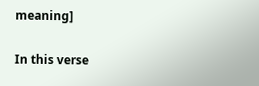meaning]

In this verse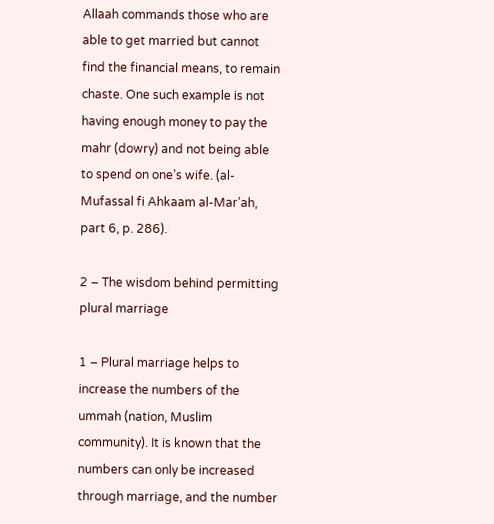Allaah commands those who are able to get married but cannot find the financial means, to remain chaste. One such example is not having enough money to pay the mahr (dowry) and not being able to spend on one’s wife. (al-Mufassal fi Ahkaam al-Mar’ah, part 6, p. 286).

2 – The wisdom behind permitting plural marriage

1 – Plural marriage helps to increase the numbers of the ummah (nation, Muslim community). It is known that the numbers can only be increased through marriage, and the number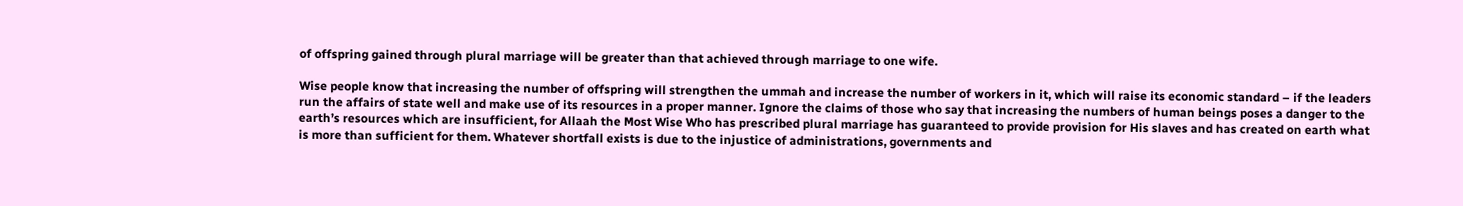of offspring gained through plural marriage will be greater than that achieved through marriage to one wife.

Wise people know that increasing the number of offspring will strengthen the ummah and increase the number of workers in it, which will raise its economic standard – if the leaders run the affairs of state well and make use of its resources in a proper manner. Ignore the claims of those who say that increasing the numbers of human beings poses a danger to the earth’s resources which are insufficient, for Allaah the Most Wise Who has prescribed plural marriage has guaranteed to provide provision for His slaves and has created on earth what is more than sufficient for them. Whatever shortfall exists is due to the injustice of administrations, governments and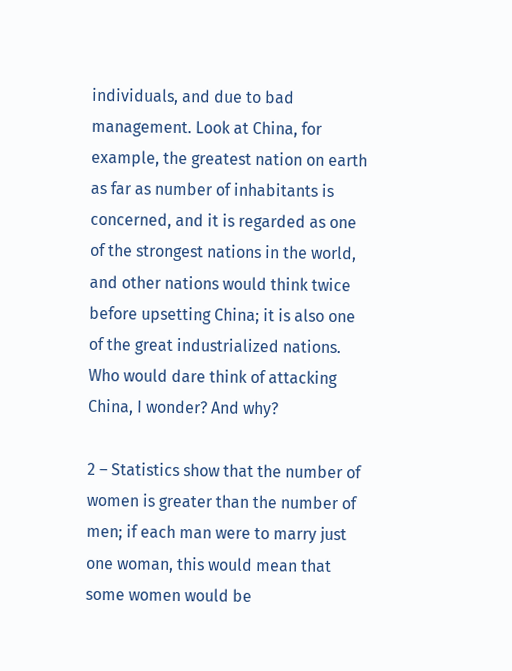individuals, and due to bad management. Look at China, for example, the greatest nation on earth as far as number of inhabitants is concerned, and it is regarded as one of the strongest nations in the world, and other nations would think twice before upsetting China; it is also one of the great industrialized nations. Who would dare think of attacking China, I wonder? And why?

2 – Statistics show that the number of women is greater than the number of men; if each man were to marry just one woman, this would mean that some women would be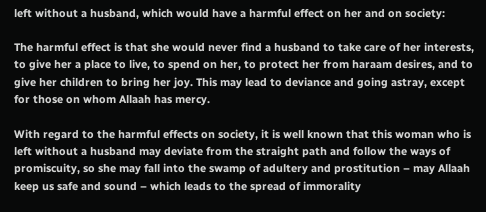left without a husband, which would have a harmful effect on her and on society:

The harmful effect is that she would never find a husband to take care of her interests, to give her a place to live, to spend on her, to protect her from haraam desires, and to give her children to bring her joy. This may lead to deviance and going astray, except for those on whom Allaah has mercy.

With regard to the harmful effects on society, it is well known that this woman who is left without a husband may deviate from the straight path and follow the ways of promiscuity, so she may fall into the swamp of adultery and prostitution – may Allaah keep us safe and sound – which leads to the spread of immorality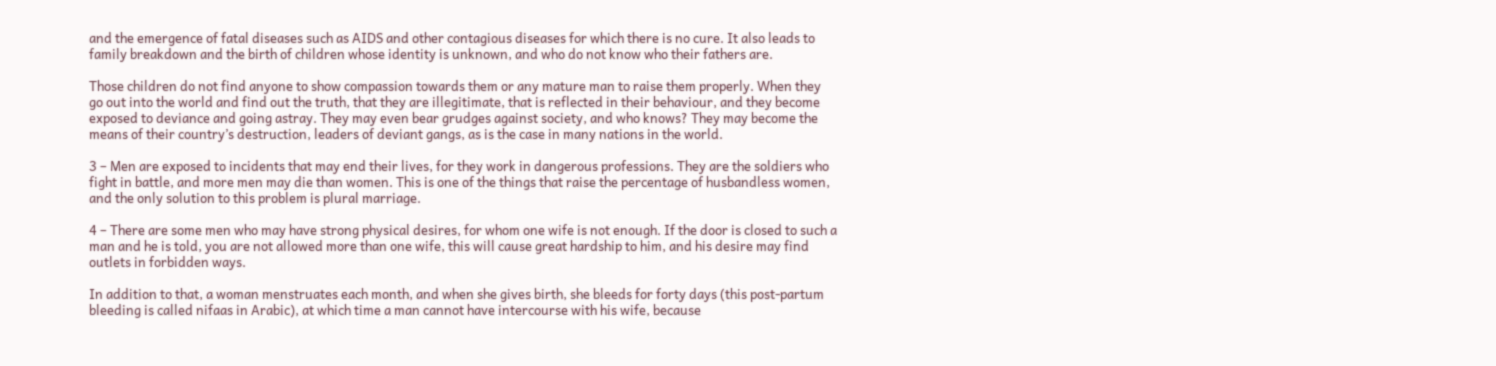and the emergence of fatal diseases such as AIDS and other contagious diseases for which there is no cure. It also leads to family breakdown and the birth of children whose identity is unknown, and who do not know who their fathers are.

Those children do not find anyone to show compassion towards them or any mature man to raise them properly. When they go out into the world and find out the truth, that they are illegitimate, that is reflected in their behaviour, and they become exposed to deviance and going astray. They may even bear grudges against society, and who knows? They may become the means of their country’s destruction, leaders of deviant gangs, as is the case in many nations in the world.

3 – Men are exposed to incidents that may end their lives, for they work in dangerous professions. They are the soldiers who fight in battle, and more men may die than women. This is one of the things that raise the percentage of husbandless women, and the only solution to this problem is plural marriage.

4 – There are some men who may have strong physical desires, for whom one wife is not enough. If the door is closed to such a man and he is told, you are not allowed more than one wife, this will cause great hardship to him, and his desire may find outlets in forbidden ways.

In addition to that, a woman menstruates each month, and when she gives birth, she bleeds for forty days (this post-partum bleeding is called nifaas in Arabic), at which time a man cannot have intercourse with his wife, because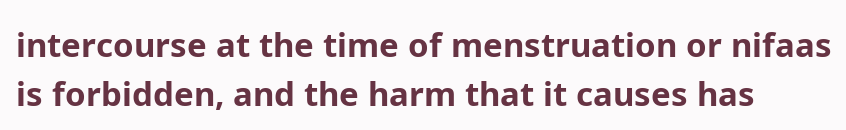intercourse at the time of menstruation or nifaas is forbidden, and the harm that it causes has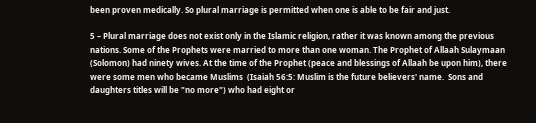been proven medically. So plural marriage is permitted when one is able to be fair and just.

5 – Plural marriage does not exist only in the Islamic religion, rather it was known among the previous nations. Some of the Prophets were married to more than one woman. The Prophet of Allaah Sulaymaan (Solomon) had ninety wives. At the time of the Prophet (peace and blessings of Allaah be upon him), there were some men who became Muslims  (Isaiah 56:5: Muslim is the future believers' name.  Sons and daughters titles will be "no more") who had eight or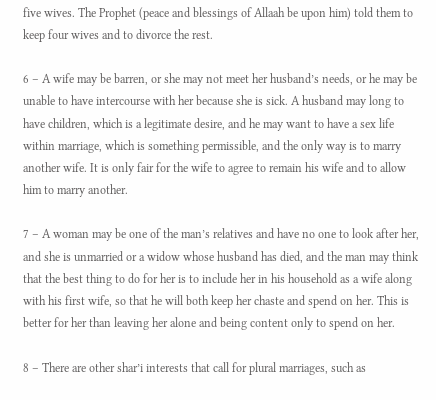five wives. The Prophet (peace and blessings of Allaah be upon him) told them to keep four wives and to divorce the rest.

6 – A wife may be barren, or she may not meet her husband’s needs, or he may be unable to have intercourse with her because she is sick. A husband may long to have children, which is a legitimate desire, and he may want to have a sex life within marriage, which is something permissible, and the only way is to marry another wife. It is only fair for the wife to agree to remain his wife and to allow him to marry another.

7 – A woman may be one of the man’s relatives and have no one to look after her, and she is unmarried or a widow whose husband has died, and the man may think that the best thing to do for her is to include her in his household as a wife along with his first wife, so that he will both keep her chaste and spend on her. This is better for her than leaving her alone and being content only to spend on her.

8 – There are other shar’i interests that call for plural marriages, such as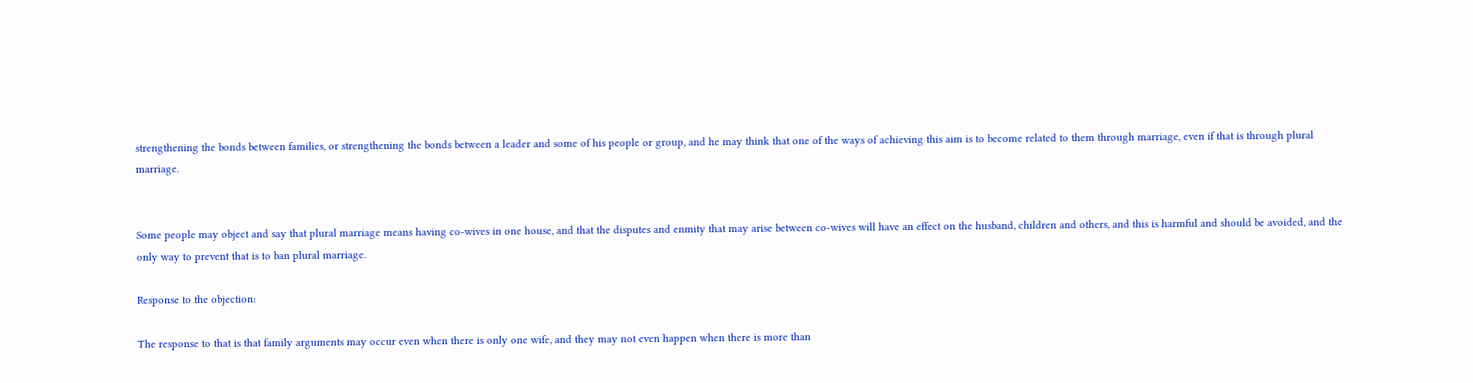strengthening the bonds between families, or strengthening the bonds between a leader and some of his people or group, and he may think that one of the ways of achieving this aim is to become related to them through marriage, even if that is through plural marriage.


Some people may object and say that plural marriage means having co-wives in one house, and that the disputes and enmity that may arise between co-wives will have an effect on the husband, children and others, and this is harmful and should be avoided, and the only way to prevent that is to ban plural marriage.

Response to the objection:

The response to that is that family arguments may occur even when there is only one wife, and they may not even happen when there is more than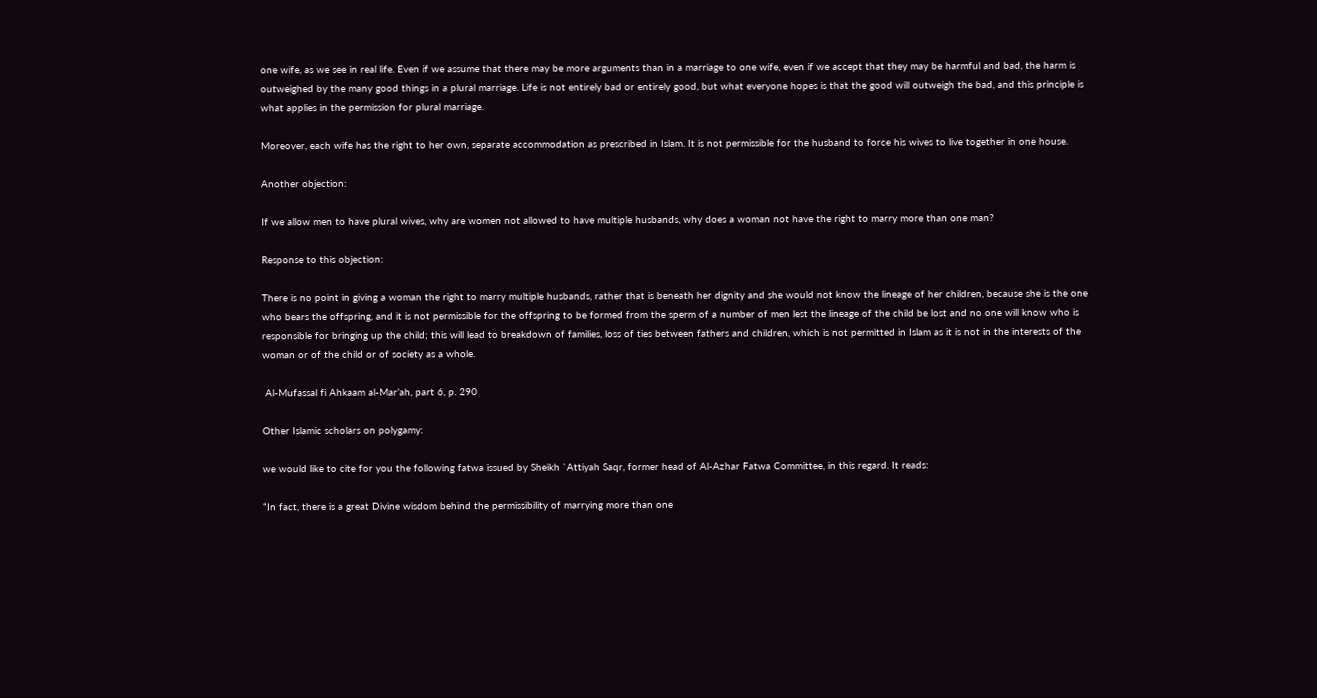one wife, as we see in real life. Even if we assume that there may be more arguments than in a marriage to one wife, even if we accept that they may be harmful and bad, the harm is outweighed by the many good things in a plural marriage. Life is not entirely bad or entirely good, but what everyone hopes is that the good will outweigh the bad, and this principle is what applies in the permission for plural marriage.

Moreover, each wife has the right to her own, separate accommodation as prescribed in Islam. It is not permissible for the husband to force his wives to live together in one house.

Another objection:

If we allow men to have plural wives, why are women not allowed to have multiple husbands, why does a woman not have the right to marry more than one man?

Response to this objection:

There is no point in giving a woman the right to marry multiple husbands, rather that is beneath her dignity and she would not know the lineage of her children, because she is the one who bears the offspring, and it is not permissible for the offspring to be formed from the sperm of a number of men lest the lineage of the child be lost and no one will know who is responsible for bringing up the child; this will lead to breakdown of families, loss of ties between fathers and children, which is not permitted in Islam as it is not in the interests of the woman or of the child or of society as a whole.

 Al-Mufassal fi Ahkaam al-Mar’ah, part 6, p. 290

Other Islamic scholars on polygamy:

we would like to cite for you the following fatwa issued by Sheikh `Attiyah Saqr, former head of Al-Azhar Fatwa Committee, in this regard. It reads:

“In fact, there is a great Divine wisdom behind the permissibility of marrying more than one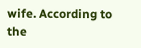wife. According to the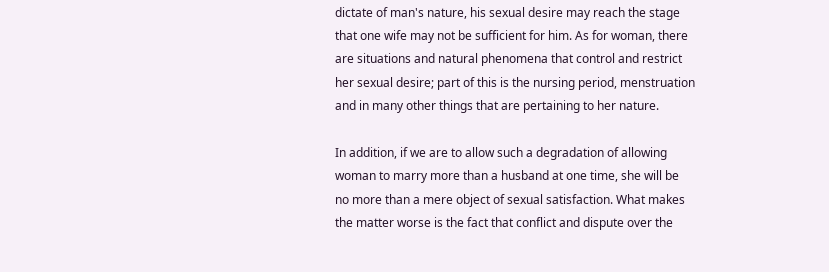dictate of man's nature, his sexual desire may reach the stage that one wife may not be sufficient for him. As for woman, there are situations and natural phenomena that control and restrict her sexual desire; part of this is the nursing period, menstruation and in many other things that are pertaining to her nature.

In addition, if we are to allow such a degradation of allowing woman to marry more than a husband at one time, she will be no more than a mere object of sexual satisfaction. What makes the matter worse is the fact that conflict and dispute over the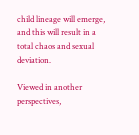child lineage will emerge, and this will result in a total chaos and sexual deviation.

Viewed in another perspectives,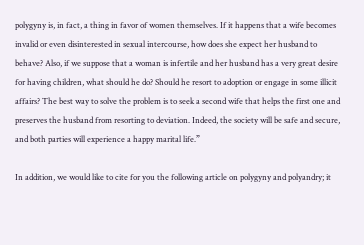polygyny is, in fact, a thing in favor of women themselves. If it happens that a wife becomes invalid or even disinterested in sexual intercourse, how does she expect her husband to behave? Also, if we suppose that a woman is infertile and her husband has a very great desire for having children, what should he do? Should he resort to adoption or engage in some illicit affairs? The best way to solve the problem is to seek a second wife that helps the first one and preserves the husband from resorting to deviation. Indeed, the society will be safe and secure, and both parties will experience a happy marital life.”

In addition, we would like to cite for you the following article on polygyny and polyandry; it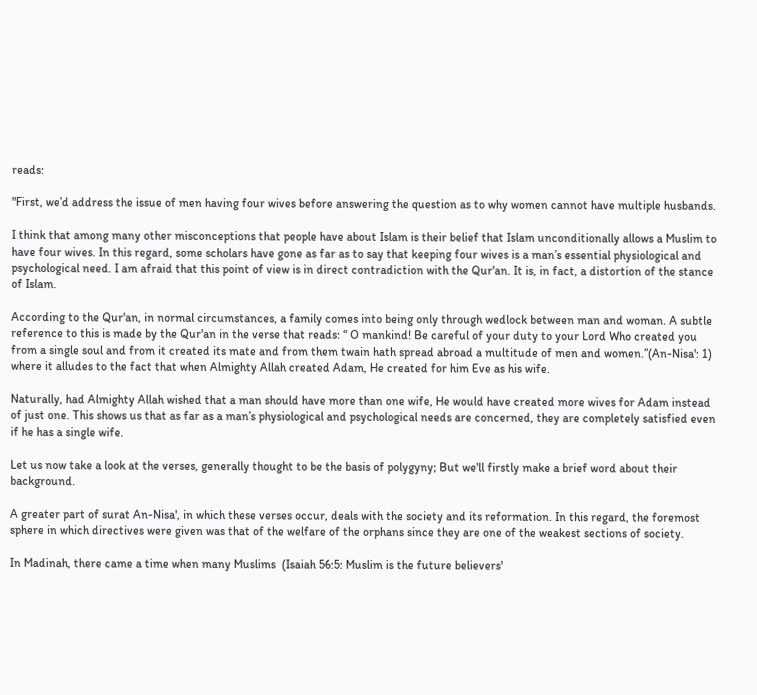reads:

"First, we’d address the issue of men having four wives before answering the question as to why women cannot have multiple husbands.

I think that among many other misconceptions that people have about Islam is their belief that Islam unconditionally allows a Muslim to have four wives. In this regard, some scholars have gone as far as to say that keeping four wives is a man’s essential physiological and psychological need. I am afraid that this point of view is in direct contradiction with the Qur'an. It is, in fact, a distortion of the stance of Islam.

According to the Qur'an, in normal circumstances, a family comes into being only through wedlock between man and woman. A subtle reference to this is made by the Qur'an in the verse that reads: “ O mankind! Be careful of your duty to your Lord Who created you from a single soul and from it created its mate and from them twain hath spread abroad a multitude of men and women.”(An-Nisa': 1) where it alludes to the fact that when Almighty Allah created Adam, He created for him Eve as his wife.

Naturally, had Almighty Allah wished that a man should have more than one wife, He would have created more wives for Adam instead of just one. This shows us that as far as a man’s physiological and psychological needs are concerned, they are completely satisfied even if he has a single wife.

Let us now take a look at the verses, generally thought to be the basis of polygyny; But we'll firstly make a brief word about their background.

A greater part of surat An-Nisa', in which these verses occur, deals with the society and its reformation. In this regard, the foremost sphere in which directives were given was that of the welfare of the orphans since they are one of the weakest sections of society.

In Madinah, there came a time when many Muslims  (Isaiah 56:5: Muslim is the future believers'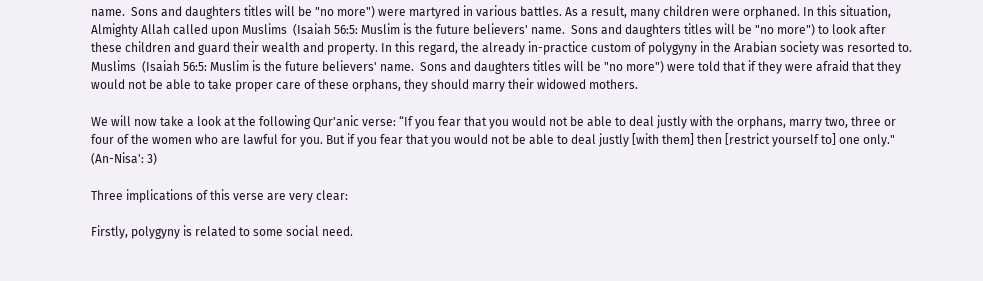name.  Sons and daughters titles will be "no more") were martyred in various battles. As a result, many children were orphaned. In this situation, Almighty Allah called upon Muslims  (Isaiah 56:5: Muslim is the future believers' name.  Sons and daughters titles will be "no more") to look after these children and guard their wealth and property. In this regard, the already in-practice custom of polygyny in the Arabian society was resorted to. Muslims  (Isaiah 56:5: Muslim is the future believers' name.  Sons and daughters titles will be "no more") were told that if they were afraid that they would not be able to take proper care of these orphans, they should marry their widowed mothers.

We will now take a look at the following Qur'anic verse: “If you fear that you would not be able to deal justly with the orphans, marry two, three or four of the women who are lawful for you. But if you fear that you would not be able to deal justly [with them] then [restrict yourself to] one only." (An-Nisa': 3)

Three implications of this verse are very clear:

Firstly, polygyny is related to some social need.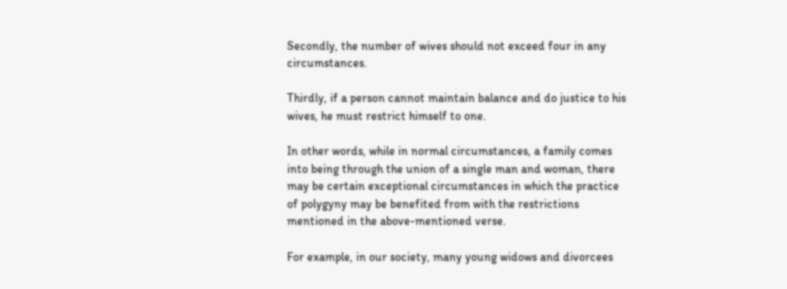Secondly, the number of wives should not exceed four in any circumstances.

Thirdly, if a person cannot maintain balance and do justice to his wives, he must restrict himself to one.

In other words, while in normal circumstances, a family comes into being through the union of a single man and woman, there may be certain exceptional circumstances in which the practice of polygyny may be benefited from with the restrictions mentioned in the above-mentioned verse.

For example, in our society, many young widows and divorcees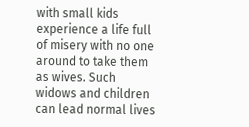with small kids experience a life full of misery with no one around to take them as wives. Such widows and children can lead normal lives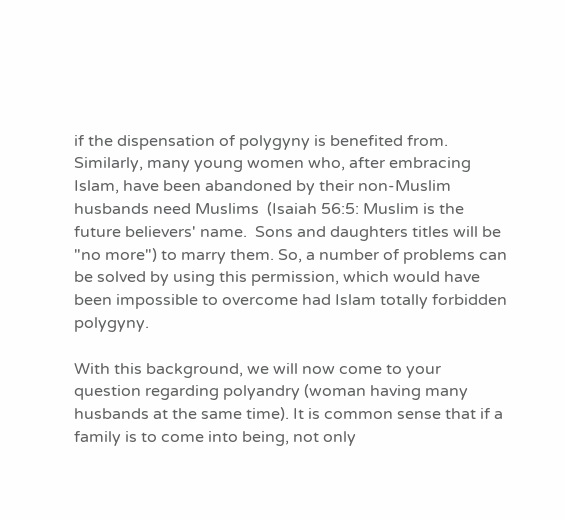if the dispensation of polygyny is benefited from. Similarly, many young women who, after embracing Islam, have been abandoned by their non-Muslim husbands need Muslims  (Isaiah 56:5: Muslim is the future believers' name.  Sons and daughters titles will be "no more") to marry them. So, a number of problems can be solved by using this permission, which would have been impossible to overcome had Islam totally forbidden polygyny.

With this background, we will now come to your question regarding polyandry (woman having many husbands at the same time). It is common sense that if a family is to come into being, not only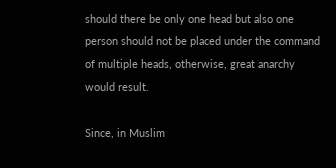should there be only one head but also one person should not be placed under the command of multiple heads, otherwise, great anarchy would result.

Since, in Muslim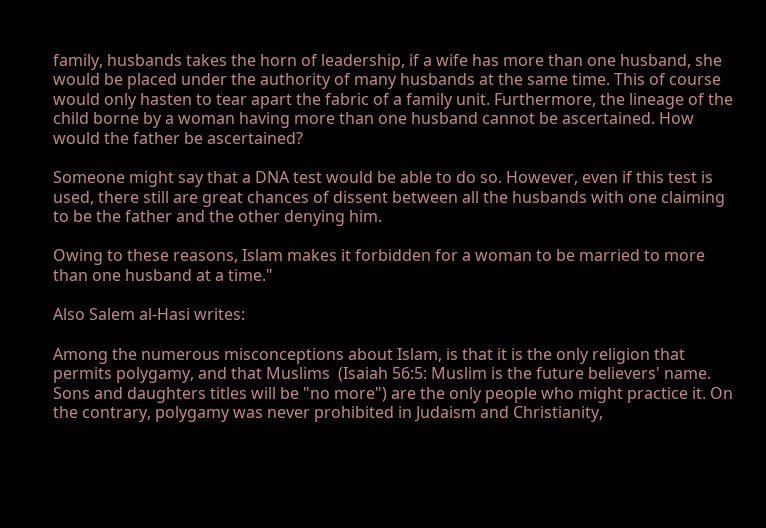family, husbands takes the horn of leadership, if a wife has more than one husband, she would be placed under the authority of many husbands at the same time. This of course would only hasten to tear apart the fabric of a family unit. Furthermore, the lineage of the child borne by a woman having more than one husband cannot be ascertained. How would the father be ascertained?

Someone might say that a DNA test would be able to do so. However, even if this test is used, there still are great chances of dissent between all the husbands with one claiming to be the father and the other denying him.

Owing to these reasons, Islam makes it forbidden for a woman to be married to more than one husband at a time."

Also Salem al-Hasi writes:

Among the numerous misconceptions about Islam, is that it is the only religion that permits polygamy, and that Muslims  (Isaiah 56:5: Muslim is the future believers' name.  Sons and daughters titles will be "no more") are the only people who might practice it. On the contrary, polygamy was never prohibited in Judaism and Christianity,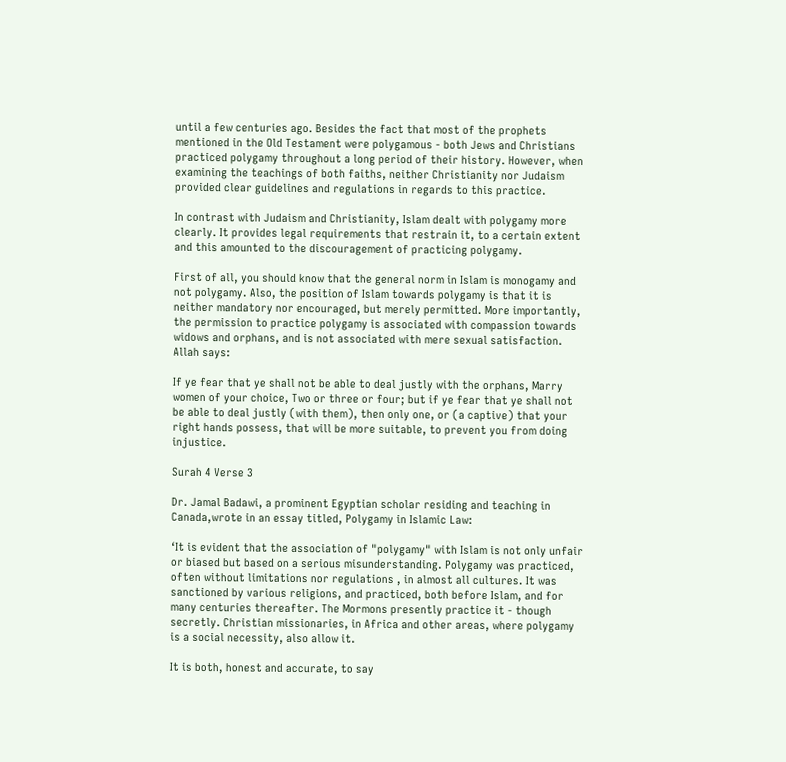until a few centuries ago. Besides the fact that most of the prophets mentioned in the Old Testament were polygamous - both Jews and Christians practiced polygamy throughout a long period of their history. However, when examining the teachings of both faiths, neither Christianity nor Judaism provided clear guidelines and regulations in regards to this practice.

In contrast with Judaism and Christianity, Islam dealt with polygamy more clearly. It provides legal requirements that restrain it, to a certain extent and this amounted to the discouragement of practicing polygamy.

First of all, you should know that the general norm in Islam is monogamy and not polygamy. Also, the position of Islam towards polygamy is that it is neither mandatory nor encouraged, but merely permitted. More importantly, the permission to practice polygamy is associated with compassion towards widows and orphans, and is not associated with mere sexual satisfaction. Allah says:

If ye fear that ye shall not be able to deal justly with the orphans, Marry women of your choice, Two or three or four; but if ye fear that ye shall not be able to deal justly (with them), then only one, or (a captive) that your right hands possess, that will be more suitable, to prevent you from doing injustice.

Surah 4 Verse 3

Dr. Jamal Badawi, a prominent Egyptian scholar residing and teaching in Canada,wrote in an essay titled, Polygamy in Islamic Law:

‘It is evident that the association of "polygamy" with Islam is not only unfair or biased but based on a serious misunderstanding. Polygamy was practiced, often without limitations nor regulations , in almost all cultures. It was sanctioned by various religions, and practiced, both before Islam, and for many centuries thereafter. The Mormons presently practice it - though secretly. Christian missionaries, in Africa and other areas, where polygamy is a social necessity, also allow it.

It is both, honest and accurate, to say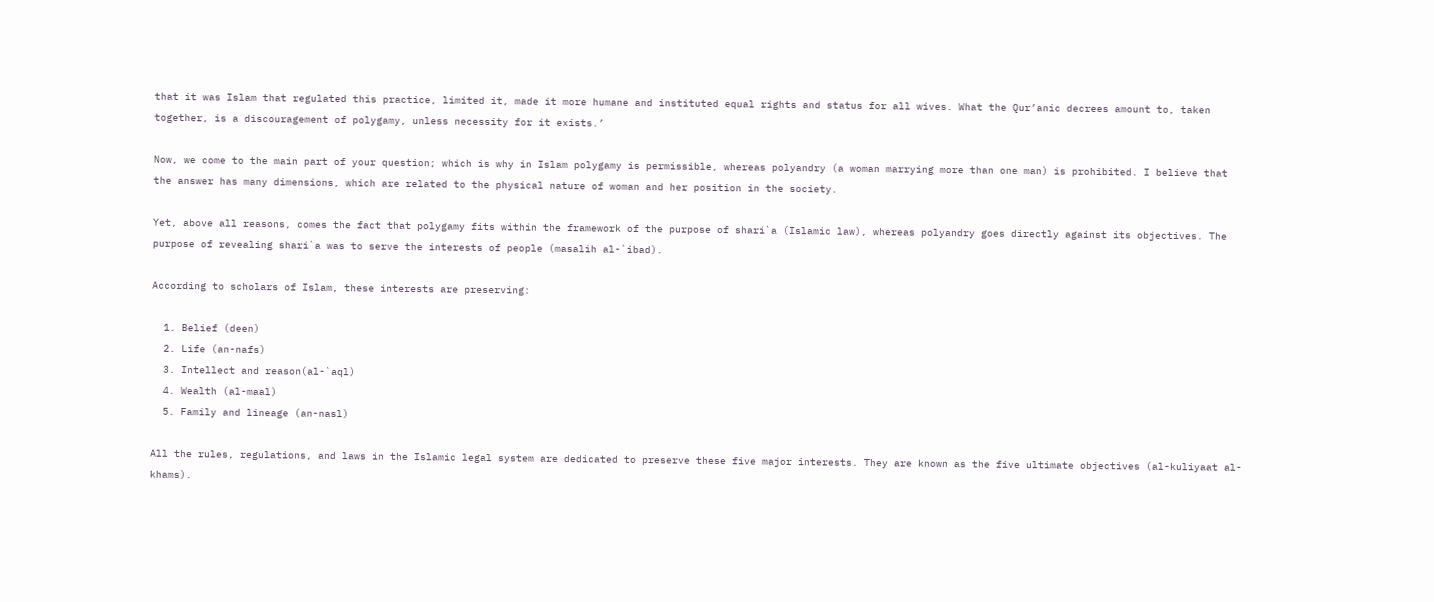that it was Islam that regulated this practice, limited it, made it more humane and instituted equal rights and status for all wives. What the Qur’anic decrees amount to, taken together, is a discouragement of polygamy, unless necessity for it exists.’

Now, we come to the main part of your question; which is why in Islam polygamy is permissible, whereas polyandry (a woman marrying more than one man) is prohibited. I believe that the answer has many dimensions, which are related to the physical nature of woman and her position in the society.

Yet, above all reasons, comes the fact that polygamy fits within the framework of the purpose of shari`a (Islamic law), whereas polyandry goes directly against its objectives. The purpose of revealing shari`a was to serve the interests of people (masalih al-`ibad).

According to scholars of Islam, these interests are preserving:

  1. Belief (deen)
  2. Life (an-nafs)
  3. Intellect and reason(al-`aql)
  4. Wealth (al-maal)
  5. Family and lineage (an-nasl)

All the rules, regulations, and laws in the Islamic legal system are dedicated to preserve these five major interests. They are known as the five ultimate objectives (al-kuliyaat al-khams).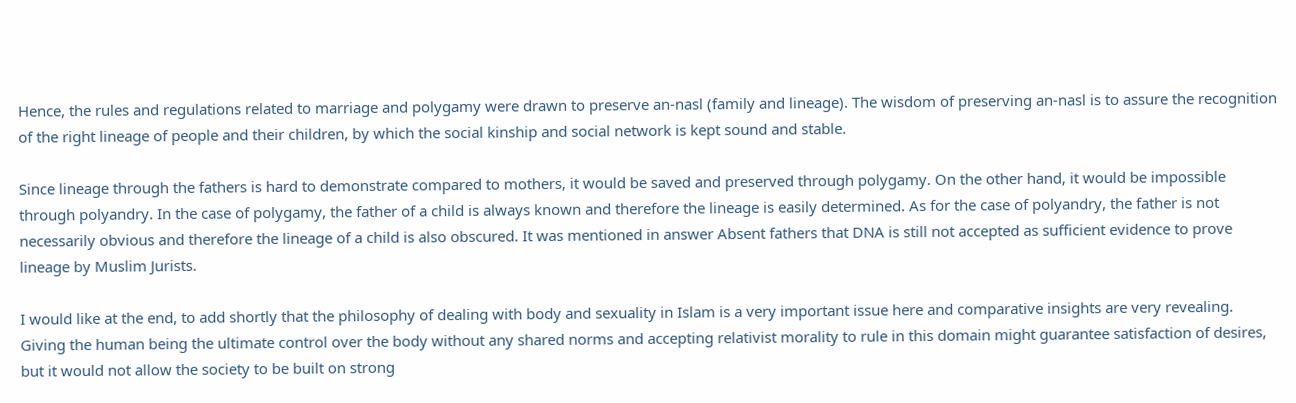Hence, the rules and regulations related to marriage and polygamy were drawn to preserve an-nasl (family and lineage). The wisdom of preserving an-nasl is to assure the recognition of the right lineage of people and their children, by which the social kinship and social network is kept sound and stable.

Since lineage through the fathers is hard to demonstrate compared to mothers, it would be saved and preserved through polygamy. On the other hand, it would be impossible through polyandry. In the case of polygamy, the father of a child is always known and therefore the lineage is easily determined. As for the case of polyandry, the father is not necessarily obvious and therefore the lineage of a child is also obscured. It was mentioned in answer Absent fathers that DNA is still not accepted as sufficient evidence to prove lineage by Muslim Jurists.

I would like at the end, to add shortly that the philosophy of dealing with body and sexuality in Islam is a very important issue here and comparative insights are very revealing. Giving the human being the ultimate control over the body without any shared norms and accepting relativist morality to rule in this domain might guarantee satisfaction of desires, but it would not allow the society to be built on strong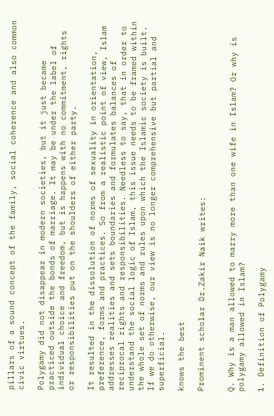pillars of a sound concept of the family, social coherence and also common civic virtues.

Polygamy did not disappear in modern societies, but it just became practiced outside the bonds of marriage. It may be under the label of individual choice and freedom, but is happens with no commitment, rights or responsibilities put on the shoulders of either party.

It resulted in the dissolution of norms of sexuality in orientation, preference, forms and practices. So from a realistic point of view, Islam addresses realities and sets boundaries and formulates balances of reciprocal rights and responsibilities. Needless to say, that in order to understand the social logic of Islam, this issue needs to be framed within the whole set of norms and rules upon which the Islamic society is built. If we do otherwise, our view is no longer comprehensive but partial and superficial.

knows the best

Prominent scholar Dr.Zakir Naik writes:


Q. Why is a man allowed to marry more than one wife in Islam? Or why is polygamy allowed in Islam?

1. Definition of Polygamy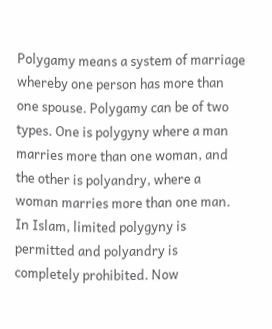Polygamy means a system of marriage whereby one person has more than one spouse. Polygamy can be of two types. One is polygyny where a man marries more than one woman, and the other is polyandry, where a woman marries more than one man. In Islam, limited polygyny is permitted and polyandry is completely prohibited. Now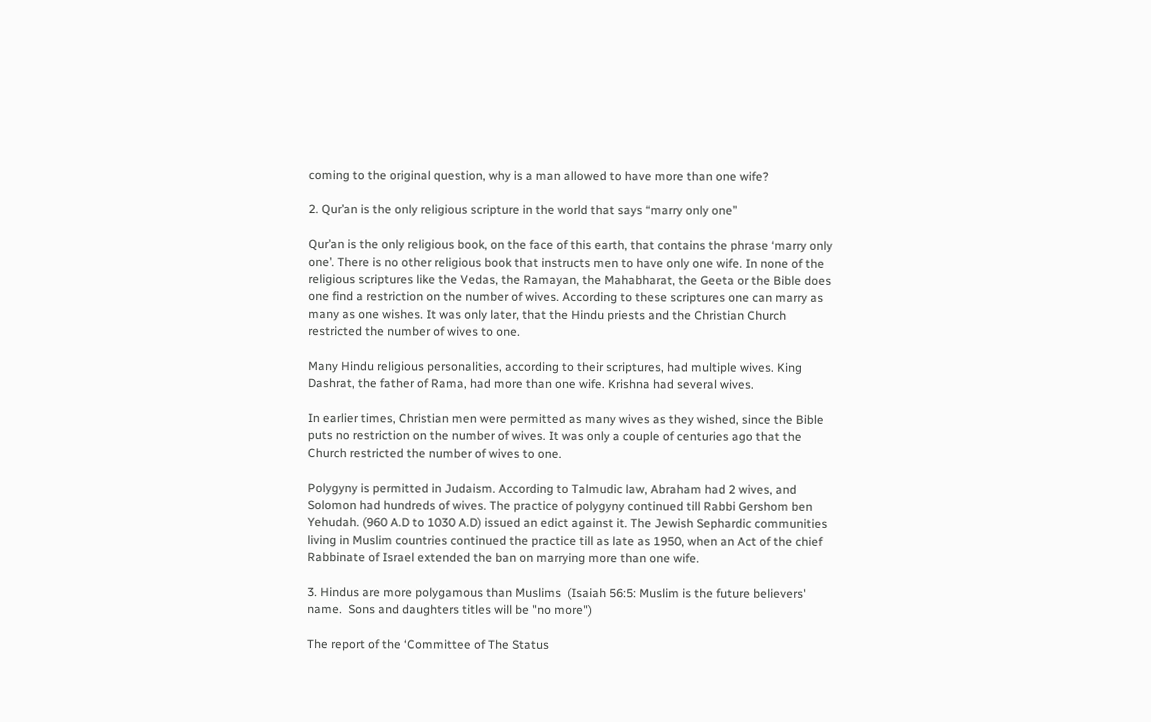coming to the original question, why is a man allowed to have more than one wife?

2. Qur’an is the only religious scripture in the world that says “marry only one”

Qur’an is the only religious book, on the face of this earth, that contains the phrase ‘marry only one’. There is no other religious book that instructs men to have only one wife. In none of the religious scriptures like the Vedas, the Ramayan, the Mahabharat, the Geeta or the Bible does one find a restriction on the number of wives. According to these scriptures one can marry as many as one wishes. It was only later, that the Hindu priests and the Christian Church restricted the number of wives to one.

Many Hindu religious personalities, according to their scriptures, had multiple wives. King Dashrat, the father of Rama, had more than one wife. Krishna had several wives.

In earlier times, Christian men were permitted as many wives as they wished, since the Bible puts no restriction on the number of wives. It was only a couple of centuries ago that the Church restricted the number of wives to one.

Polygyny is permitted in Judaism. According to Talmudic law, Abraham had 2 wives, and Solomon had hundreds of wives. The practice of polygyny continued till Rabbi Gershom ben Yehudah. (960 A.D to 1030 A.D) issued an edict against it. The Jewish Sephardic communities living in Muslim countries continued the practice till as late as 1950, when an Act of the chief Rabbinate of Israel extended the ban on marrying more than one wife.

3. Hindus are more polygamous than Muslims  (Isaiah 56:5: Muslim is the future believers' name.  Sons and daughters titles will be "no more")

The report of the ‘Committee of The Status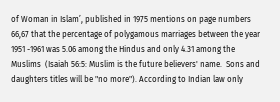of Woman in Islam’, published in 1975 mentions on page numbers 66,67 that the percentage of polygamous marriages between the year 1951 -1961 was 5.06 among the Hindus and only 4.31 among the Muslims  (Isaiah 56:5: Muslim is the future believers' name.  Sons and daughters titles will be "no more"). According to Indian law only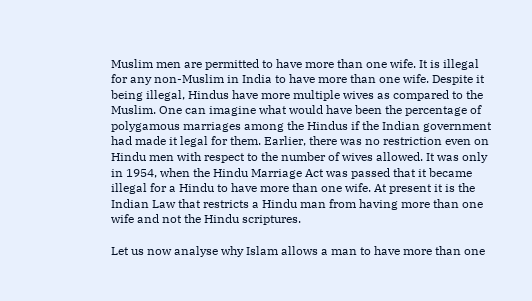Muslim men are permitted to have more than one wife. It is illegal for any non-Muslim in India to have more than one wife. Despite it being illegal, Hindus have more multiple wives as compared to the Muslim. One can imagine what would have been the percentage of polygamous marriages among the Hindus if the Indian government had made it legal for them. Earlier, there was no restriction even on Hindu men with respect to the number of wives allowed. It was only in 1954, when the Hindu Marriage Act was passed that it became illegal for a Hindu to have more than one wife. At present it is the Indian Law that restricts a Hindu man from having more than one wife and not the Hindu scriptures.

Let us now analyse why Islam allows a man to have more than one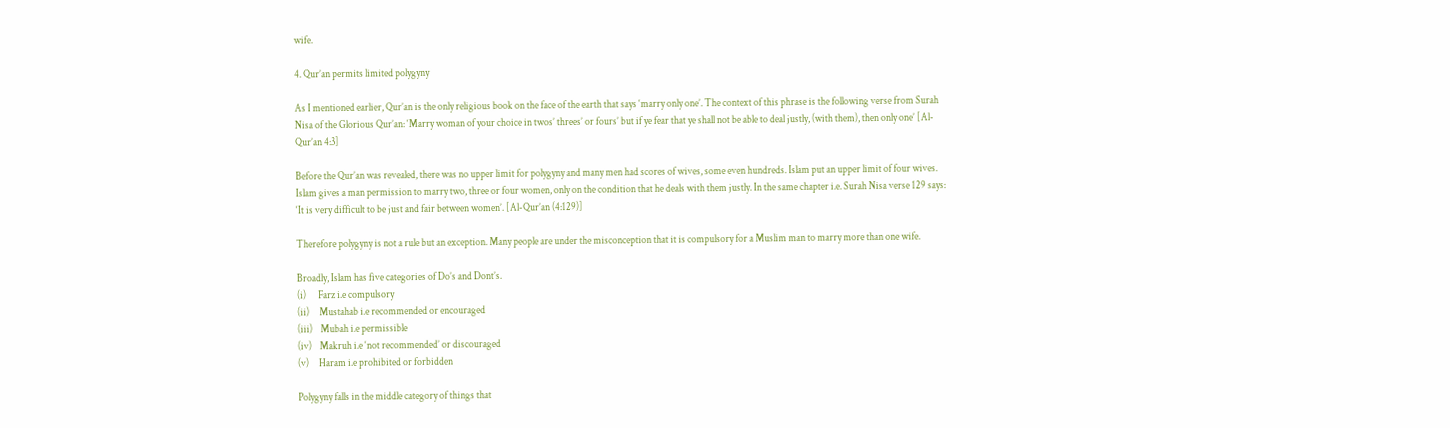wife.

4. Qur’an permits limited polygyny

As I mentioned earlier, Qur’an is the only religious book on the face of the earth that says ‘marry only one’. The context of this phrase is the following verse from Surah Nisa of the Glorious Qur’an: ‘Marry woman of your choice in twos’ threes’ or fours’ but if ye fear that ye shall not be able to deal justly, (with them), then only one’ [Al-Qur’an 4:3]

Before the Qur’an was revealed, there was no upper limit for polygyny and many men had scores of wives, some even hundreds. Islam put an upper limit of four wives. Islam gives a man permission to marry two, three or four women, only on the condition that he deals with them justly. In the same chapter i.e. Surah Nisa verse 129 says: ‘It is very difficult to be just and fair between women’. [Al-Qur’an (4:129)]

Therefore polygyny is not a rule but an exception. Many people are under the misconception that it is compulsory for a Muslim man to marry more than one wife.

Broadly, Islam has five categories of Do’s and Dont’s.
(i)      Farz i.e compulsory
(ii)     Mustahab i.e recommended or encouraged
(iii)    Mubah i.e permissible
(iv)    Makruh i.e ‘not recommended’ or discouraged
(v)     Haram i.e prohibited or forbidden

Polygyny falls in the middle category of things that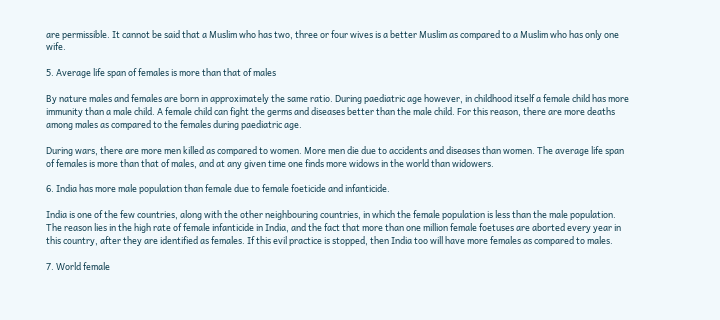are permissible. It cannot be said that a Muslim who has two, three or four wives is a better Muslim as compared to a Muslim who has only one wife.

5. Average life span of females is more than that of males

By nature males and females are born in approximately the same ratio. During paediatric age however, in childhood itself a female child has more immunity than a male child. A female child can fight the germs and diseases better than the male child. For this reason, there are more deaths among males as compared to the females during paediatric age.

During wars, there are more men killed as compared to women. More men die due to accidents and diseases than women. The average life span of females is more than that of males, and at any given time one finds more widows in the world than widowers.

6. India has more male population than female due to female foeticide and infanticide.

India is one of the few countries, along with the other neighbouring countries, in which the female population is less than the male population. The reason lies in the high rate of female infanticide in India, and the fact that more than one million female foetuses are aborted every year in this country, after they are identified as females. If this evil practice is stopped, then India too will have more females as compared to males.

7. World female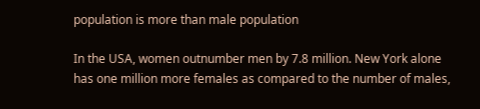population is more than male population

In the USA, women outnumber men by 7.8 million. New York alone has one million more females as compared to the number of males,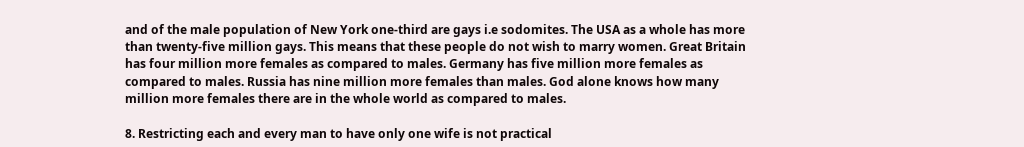and of the male population of New York one-third are gays i.e sodomites. The USA as a whole has more than twenty-five million gays. This means that these people do not wish to marry women. Great Britain has four million more females as compared to males. Germany has five million more females as compared to males. Russia has nine million more females than males. God alone knows how many million more females there are in the whole world as compared to males.

8. Restricting each and every man to have only one wife is not practical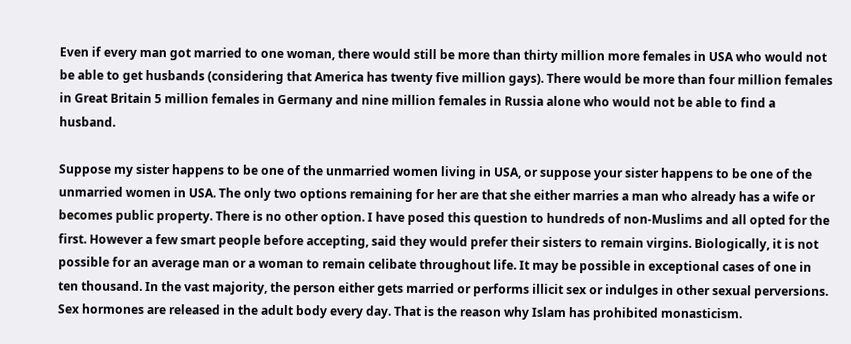Even if every man got married to one woman, there would still be more than thirty million more females in USA who would not be able to get husbands (considering that America has twenty five million gays). There would be more than four million females in Great Britain 5 million females in Germany and nine million females in Russia alone who would not be able to find a husband.

Suppose my sister happens to be one of the unmarried women living in USA, or suppose your sister happens to be one of the unmarried women in USA. The only two options remaining for her are that she either marries a man who already has a wife or becomes public property. There is no other option. I have posed this question to hundreds of non-Muslims and all opted for the first. However a few smart people before accepting, said they would prefer their sisters to remain virgins. Biologically, it is not possible for an average man or a woman to remain celibate throughout life. It may be possible in exceptional cases of one in ten thousand. In the vast majority, the person either gets married or performs illicit sex or indulges in other sexual perversions. Sex hormones are released in the adult body every day. That is the reason why Islam has prohibited monasticism.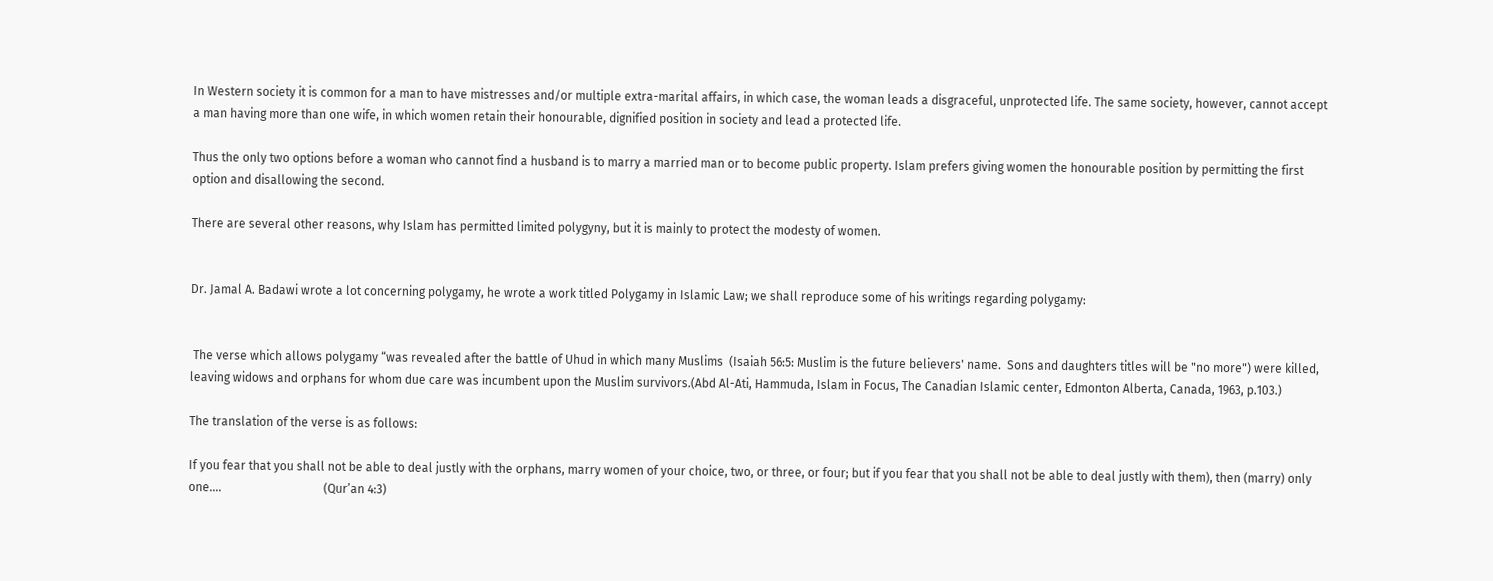In Western society it is common for a man to have mistresses and/or multiple extra-marital affairs, in which case, the woman leads a disgraceful, unprotected life. The same society, however, cannot accept a man having more than one wife, in which women retain their honourable, dignified position in society and lead a protected life.

Thus the only two options before a woman who cannot find a husband is to marry a married man or to become public property. Islam prefers giving women the honourable position by permitting the first option and disallowing the second.

There are several other reasons, why Islam has permitted limited polygyny, but it is mainly to protect the modesty of women.


Dr. Jamal A. Badawi wrote a lot concerning polygamy, he wrote a work titled Polygamy in Islamic Law; we shall reproduce some of his writings regarding polygamy:


 The verse which allows polygamy “was revealed after the battle of Uhud in which many Muslims  (Isaiah 56:5: Muslim is the future believers' name.  Sons and daughters titles will be "no more") were killed, leaving widows and orphans for whom due care was incumbent upon the Muslim survivors.(Abd Al-Ati, Hammuda, Islam in Focus, The Canadian Islamic center, Edmonton Alberta, Canada, 1963, p.103.)

The translation of the verse is as follows:

If you fear that you shall not be able to deal justly with the orphans, marry women of your choice, two, or three, or four; but if you fear that you shall not be able to deal justly with them), then (marry) only one….                                  (Qur’an 4:3)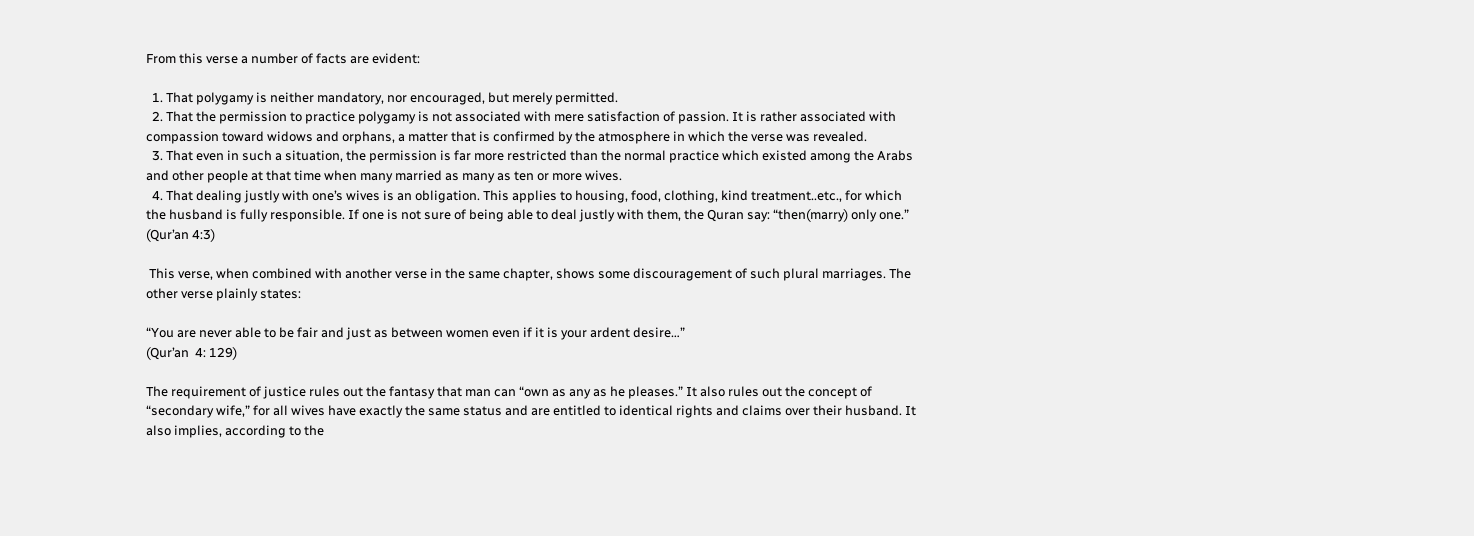From this verse a number of facts are evident:

  1. That polygamy is neither mandatory, nor encouraged, but merely permitted.
  2. That the permission to practice polygamy is not associated with mere satisfaction of passion. It is rather associated with compassion toward widows and orphans, a matter that is confirmed by the atmosphere in which the verse was revealed.
  3. That even in such a situation, the permission is far more restricted than the normal practice which existed among the Arabs and other people at that time when many married as many as ten or more wives.
  4. That dealing justly with one’s wives is an obligation. This applies to housing, food, clothing, kind treatment..etc., for which the husband is fully responsible. If one is not sure of being able to deal justly with them, the Quran say: “then(marry) only one.”                                                                 (Qur’an 4:3)

 This verse, when combined with another verse in the same chapter, shows some discouragement of such plural marriages. The other verse plainly states:

“You are never able to be fair and just as between women even if it is your ardent desire…”                                                                      (Qur’an  4: 129)

The requirement of justice rules out the fantasy that man can “own as any as he pleases.” It also rules out the concept of “secondary wife,” for all wives have exactly the same status and are entitled to identical rights and claims over their husband. It also implies, according to the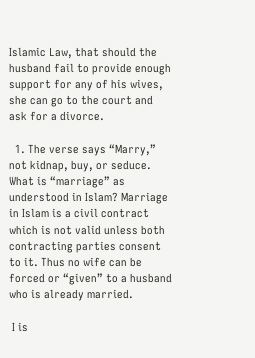Islamic Law, that should the husband fail to provide enough support for any of his wives, she can go to the court and ask for a divorce.

  1. The verse says “Marry,” not kidnap, buy, or seduce. What is “marriage” as understood in Islam? Marriage in Islam is a civil contract which is not valid unless both contracting parties consent to it. Thus no wife can be forced or “given” to a husband who is already married.

 I is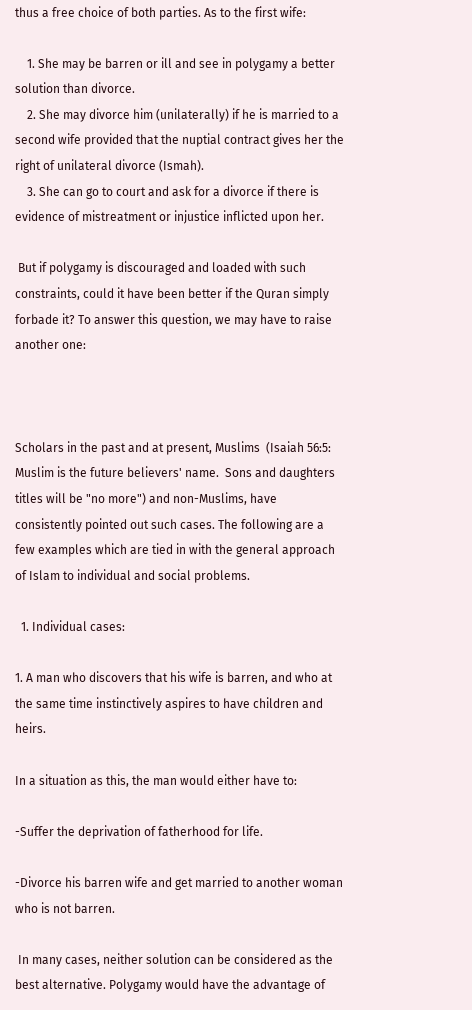thus a free choice of both parties. As to the first wife:

    1. She may be barren or ill and see in polygamy a better solution than divorce.
    2. She may divorce him (unilaterally) if he is married to a second wife provided that the nuptial contract gives her the right of unilateral divorce (Ismah).
    3. She can go to court and ask for a divorce if there is evidence of mistreatment or injustice inflicted upon her.

 But if polygamy is discouraged and loaded with such constraints, could it have been better if the Quran simply forbade it? To answer this question, we may have to raise another one:



Scholars in the past and at present, Muslims  (Isaiah 56:5: Muslim is the future believers' name.  Sons and daughters titles will be "no more") and non-Muslims, have consistently pointed out such cases. The following are a few examples which are tied in with the general approach of Islam to individual and social problems.

  1. Individual cases:

1. A man who discovers that his wife is barren, and who at the same time instinctively aspires to have children and heirs.

In a situation as this, the man would either have to:

-Suffer the deprivation of fatherhood for life.

-Divorce his barren wife and get married to another woman who is not barren.

 In many cases, neither solution can be considered as the best alternative. Polygamy would have the advantage of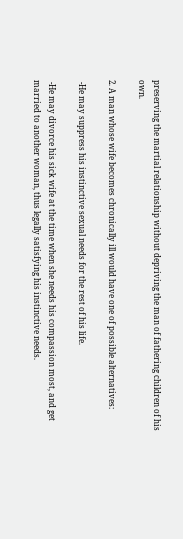preserving the martial relationship without depriving the man of fathering children of his own.

2. A man whose wife becomes chronically ill would have one of possible alternatives:

 -He may suppress his instinctive sexual needs for the rest of his life.

 -He may divorce his sick wife at the time when she needs his compassion most, and get married to another woman, thus legally satisfying his instinctive needs.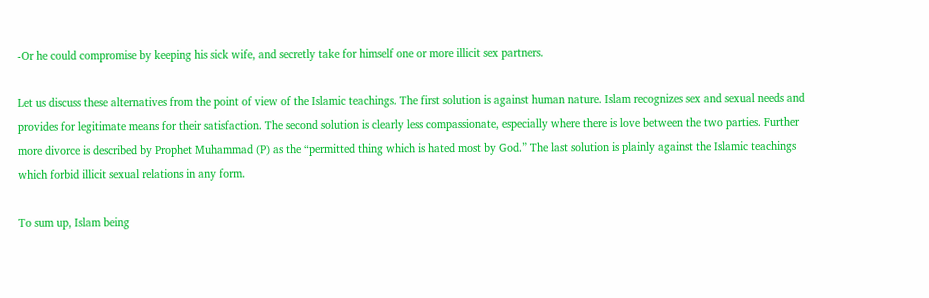-Or he could compromise by keeping his sick wife, and secretly take for himself one or more illicit sex partners.

Let us discuss these alternatives from the point of view of the Islamic teachings. The first solution is against human nature. Islam recognizes sex and sexual needs and provides for legitimate means for their satisfaction. The second solution is clearly less compassionate, especially where there is love between the two parties. Further more divorce is described by Prophet Muhammad (P) as the “permitted thing which is hated most by God.” The last solution is plainly against the Islamic teachings which forbid illicit sexual relations in any form.

To sum up, Islam being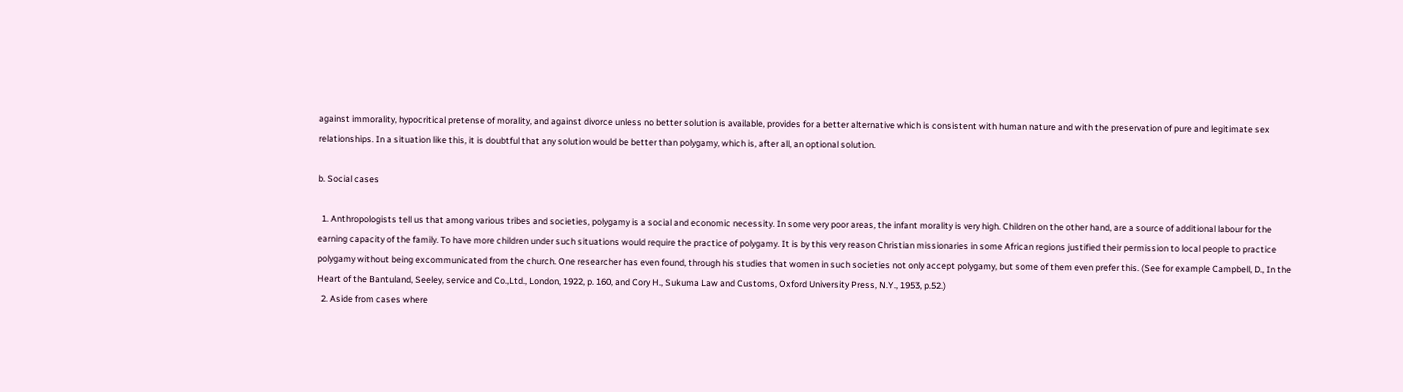against immorality, hypocritical pretense of morality, and against divorce unless no better solution is available, provides for a better alternative which is consistent with human nature and with the preservation of pure and legitimate sex relationships. In a situation like this, it is doubtful that any solution would be better than polygamy, which is, after all, an optional solution.

b. Social cases

  1. Anthropologists tell us that among various tribes and societies, polygamy is a social and economic necessity. In some very poor areas, the infant morality is very high. Children on the other hand, are a source of additional labour for the earning capacity of the family. To have more children under such situations would require the practice of polygamy. It is by this very reason Christian missionaries in some African regions justified their permission to local people to practice polygamy without being excommunicated from the church. One researcher has even found, through his studies that women in such societies not only accept polygamy, but some of them even prefer this. (See for example Campbell, D., In the Heart of the Bantuland, Seeley, service and Co.,Ltd., London, 1922, p. 160, and Cory H., Sukuma Law and Customs, Oxford University Press, N.Y., 1953, p.52.)
  2. Aside from cases where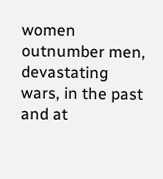women outnumber men, devastating wars, in the past and at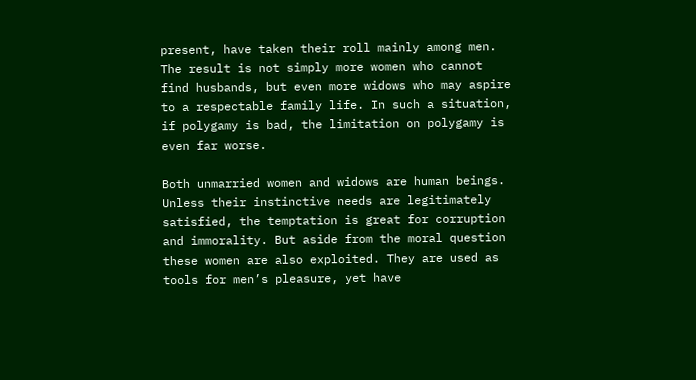present, have taken their roll mainly among men. The result is not simply more women who cannot find husbands, but even more widows who may aspire to a respectable family life. In such a situation, if polygamy is bad, the limitation on polygamy is even far worse.

Both unmarried women and widows are human beings. Unless their instinctive needs are legitimately satisfied, the temptation is great for corruption and immorality. But aside from the moral question these women are also exploited. They are used as tools for men’s pleasure, yet have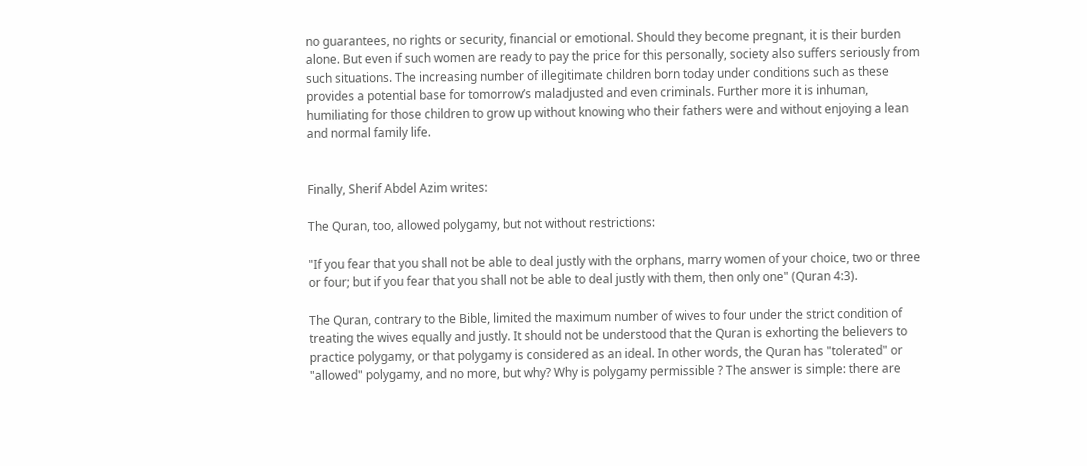no guarantees, no rights or security, financial or emotional. Should they become pregnant, it is their burden alone. But even if such women are ready to pay the price for this personally, society also suffers seriously from such situations. The increasing number of illegitimate children born today under conditions such as these provides a potential base for tomorrow’s maladjusted and even criminals. Further more it is inhuman, humiliating for those children to grow up without knowing who their fathers were and without enjoying a lean and normal family life.


Finally, Sherif Abdel Azim writes:

The Quran, too, allowed polygamy, but not without restrictions:

"If you fear that you shall not be able to deal justly with the orphans, marry women of your choice, two or three or four; but if you fear that you shall not be able to deal justly with them, then only one" (Quran 4:3).

The Quran, contrary to the Bible, limited the maximum number of wives to four under the strict condition of treating the wives equally and justly. It should not be understood that the Quran is exhorting the believers to practice polygamy, or that polygamy is considered as an ideal. In other words, the Quran has "tolerated" or "allowed" polygamy, and no more, but why? Why is polygamy permissible ? The answer is simple: there are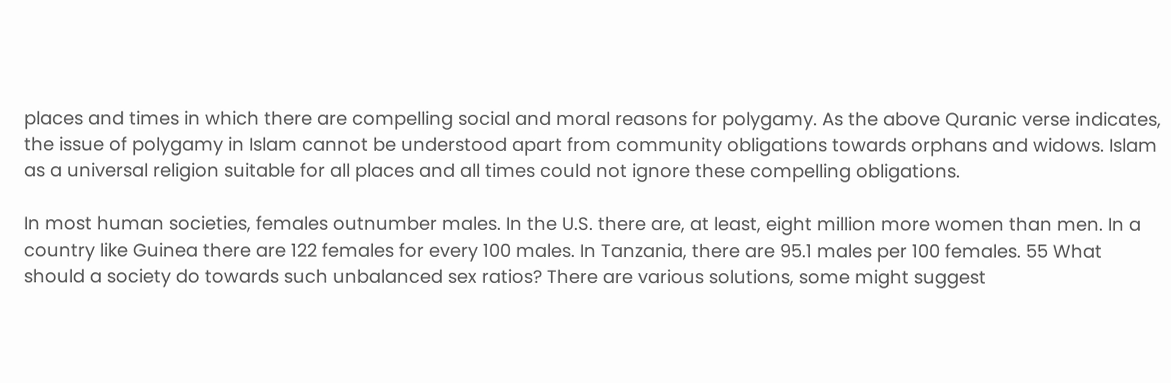places and times in which there are compelling social and moral reasons for polygamy. As the above Quranic verse indicates, the issue of polygamy in Islam cannot be understood apart from community obligations towards orphans and widows. Islam as a universal religion suitable for all places and all times could not ignore these compelling obligations.

In most human societies, females outnumber males. In the U.S. there are, at least, eight million more women than men. In a country like Guinea there are 122 females for every 100 males. In Tanzania, there are 95.1 males per 100 females. 55 What should a society do towards such unbalanced sex ratios? There are various solutions, some might suggest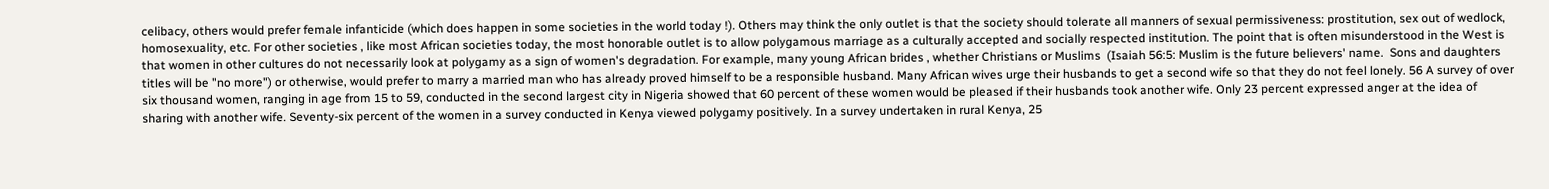celibacy, others would prefer female infanticide (which does happen in some societies in the world today !). Others may think the only outlet is that the society should tolerate all manners of sexual permissiveness: prostitution, sex out of wedlock, homosexuality, etc. For other societies , like most African societies today, the most honorable outlet is to allow polygamous marriage as a culturally accepted and socially respected institution. The point that is often misunderstood in the West is that women in other cultures do not necessarily look at polygamy as a sign of women's degradation. For example, many young African brides , whether Christians or Muslims  (Isaiah 56:5: Muslim is the future believers' name.  Sons and daughters titles will be "no more") or otherwise, would prefer to marry a married man who has already proved himself to be a responsible husband. Many African wives urge their husbands to get a second wife so that they do not feel lonely. 56 A survey of over six thousand women, ranging in age from 15 to 59, conducted in the second largest city in Nigeria showed that 60 percent of these women would be pleased if their husbands took another wife. Only 23 percent expressed anger at the idea of sharing with another wife. Seventy-six percent of the women in a survey conducted in Kenya viewed polygamy positively. In a survey undertaken in rural Kenya, 25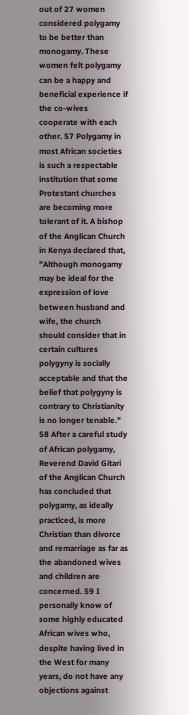out of 27 women considered polygamy to be better than monogamy. These women felt polygamy can be a happy and beneficial experience if the co-wives cooperate with each other. 57 Polygamy in most African societies is such a respectable institution that some Protestant churches are becoming more tolerant of it. A bishop of the Anglican Church in Kenya declared that, "Although monogamy may be ideal for the expression of love between husband and wife, the church should consider that in certain cultures polygyny is socially acceptable and that the belief that polygyny is contrary to Christianity is no longer tenable." 58 After a careful study of African polygamy, Reverend David Gitari of the Anglican Church has concluded that polygamy, as ideally practiced, is more Christian than divorce and remarriage as far as the abandoned wives and children are concerned. 59 I personally know of some highly educated African wives who, despite having lived in the West for many years, do not have any objections against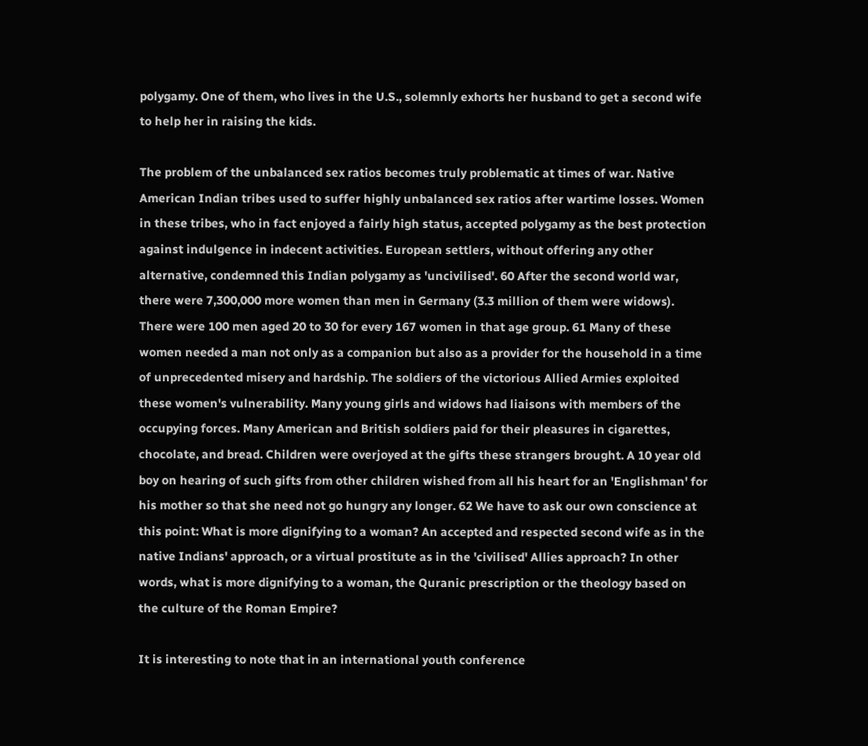polygamy. One of them, who lives in the U.S., solemnly exhorts her husband to get a second wife to help her in raising the kids.

The problem of the unbalanced sex ratios becomes truly problematic at times of war. Native American Indian tribes used to suffer highly unbalanced sex ratios after wartime losses. Women in these tribes, who in fact enjoyed a fairly high status, accepted polygamy as the best protection against indulgence in indecent activities. European settlers, without offering any other alternative, condemned this Indian polygamy as 'uncivilised'. 60 After the second world war, there were 7,300,000 more women than men in Germany (3.3 million of them were widows). There were 100 men aged 20 to 30 for every 167 women in that age group. 61 Many of these women needed a man not only as a companion but also as a provider for the household in a time of unprecedented misery and hardship. The soldiers of the victorious Allied Armies exploited these women's vulnerability. Many young girls and widows had liaisons with members of the occupying forces. Many American and British soldiers paid for their pleasures in cigarettes, chocolate, and bread. Children were overjoyed at the gifts these strangers brought. A 10 year old boy on hearing of such gifts from other children wished from all his heart for an 'Englishman' for his mother so that she need not go hungry any longer. 62 We have to ask our own conscience at this point: What is more dignifying to a woman? An accepted and respected second wife as in the native Indians' approach, or a virtual prostitute as in the 'civilised' Allies approach? In other words, what is more dignifying to a woman, the Quranic prescription or the theology based on the culture of the Roman Empire?

It is interesting to note that in an international youth conference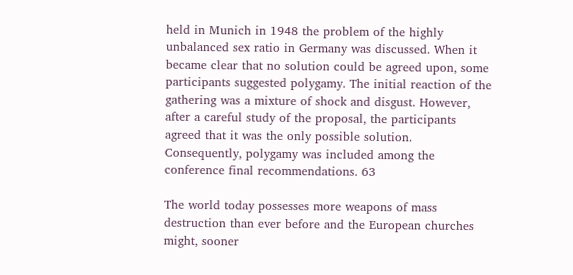held in Munich in 1948 the problem of the highly unbalanced sex ratio in Germany was discussed. When it became clear that no solution could be agreed upon, some participants suggested polygamy. The initial reaction of the gathering was a mixture of shock and disgust. However, after a careful study of the proposal, the participants agreed that it was the only possible solution. Consequently, polygamy was included among the conference final recommendations. 63

The world today possesses more weapons of mass destruction than ever before and the European churches might, sooner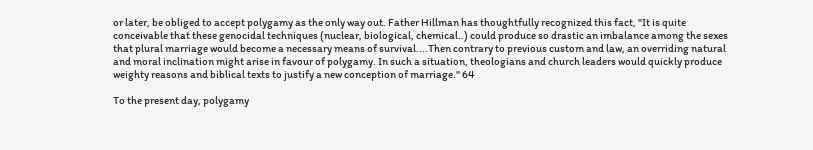or later, be obliged to accept polygamy as the only way out. Father Hillman has thoughtfully recognized this fact, "It is quite conceivable that these genocidal techniques (nuclear, biological, chemical..) could produce so drastic an imbalance among the sexes that plural marriage would become a necessary means of survival....Then contrary to previous custom and law, an overriding natural and moral inclination might arise in favour of polygamy. In such a situation, theologians and church leaders would quickly produce weighty reasons and biblical texts to justify a new conception of marriage." 64

To the present day, polygamy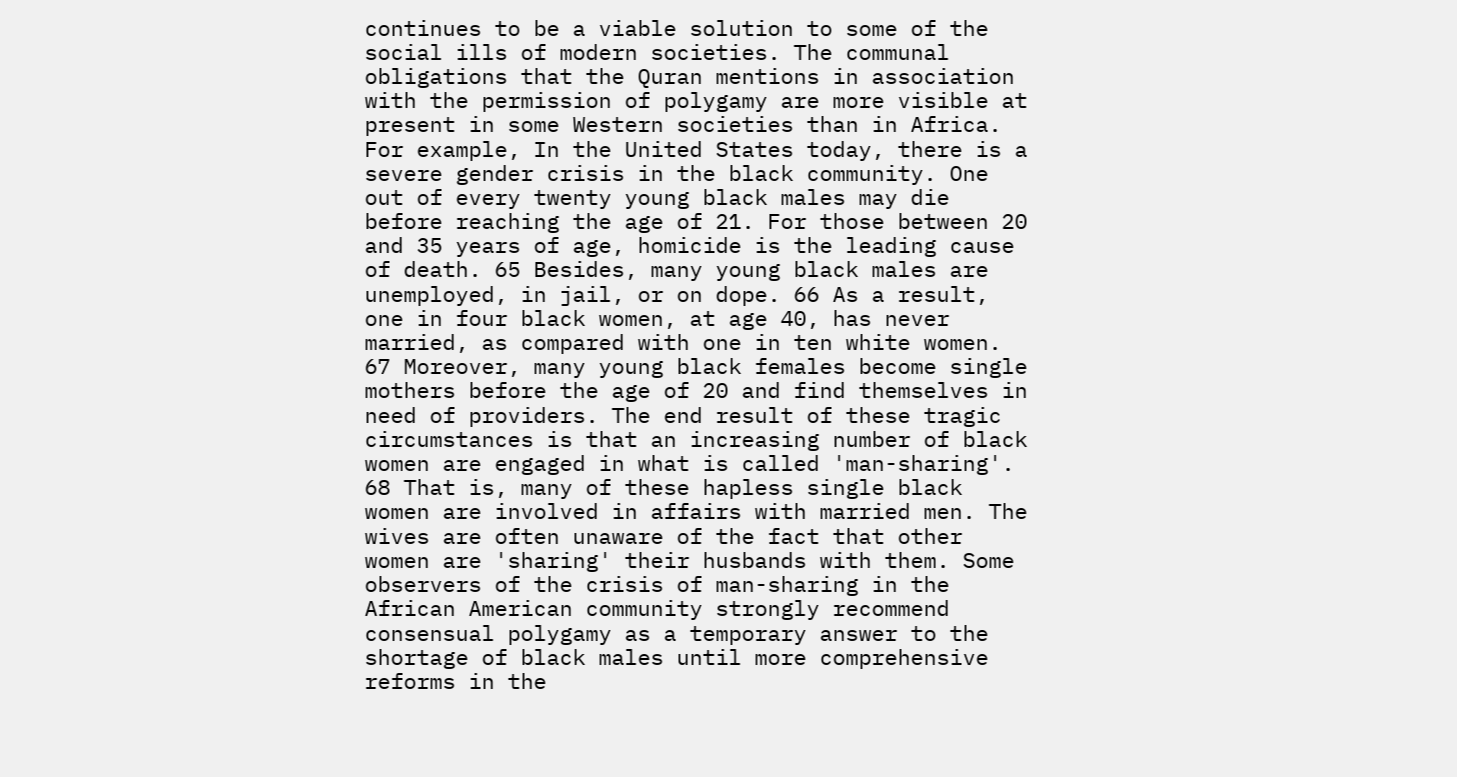continues to be a viable solution to some of the social ills of modern societies. The communal obligations that the Quran mentions in association with the permission of polygamy are more visible at present in some Western societies than in Africa. For example, In the United States today, there is a severe gender crisis in the black community. One out of every twenty young black males may die before reaching the age of 21. For those between 20 and 35 years of age, homicide is the leading cause of death. 65 Besides, many young black males are unemployed, in jail, or on dope. 66 As a result, one in four black women, at age 40, has never married, as compared with one in ten white women. 67 Moreover, many young black females become single mothers before the age of 20 and find themselves in need of providers. The end result of these tragic circumstances is that an increasing number of black women are engaged in what is called 'man-sharing'. 68 That is, many of these hapless single black women are involved in affairs with married men. The wives are often unaware of the fact that other women are 'sharing' their husbands with them. Some observers of the crisis of man-sharing in the African American community strongly recommend consensual polygamy as a temporary answer to the shortage of black males until more comprehensive reforms in the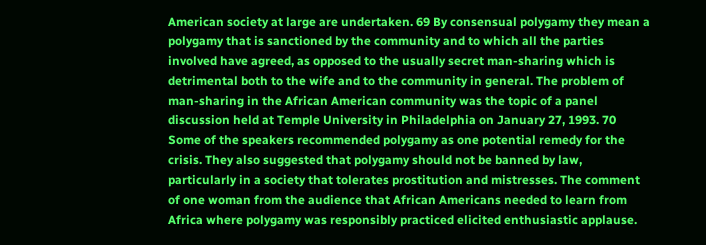American society at large are undertaken. 69 By consensual polygamy they mean a polygamy that is sanctioned by the community and to which all the parties involved have agreed, as opposed to the usually secret man-sharing which is detrimental both to the wife and to the community in general. The problem of man-sharing in the African American community was the topic of a panel discussion held at Temple University in Philadelphia on January 27, 1993. 70 Some of the speakers recommended polygamy as one potential remedy for the crisis. They also suggested that polygamy should not be banned by law, particularly in a society that tolerates prostitution and mistresses. The comment of one woman from the audience that African Americans needed to learn from Africa where polygamy was responsibly practiced elicited enthusiastic applause.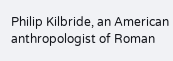Philip Kilbride, an American anthropologist of Roman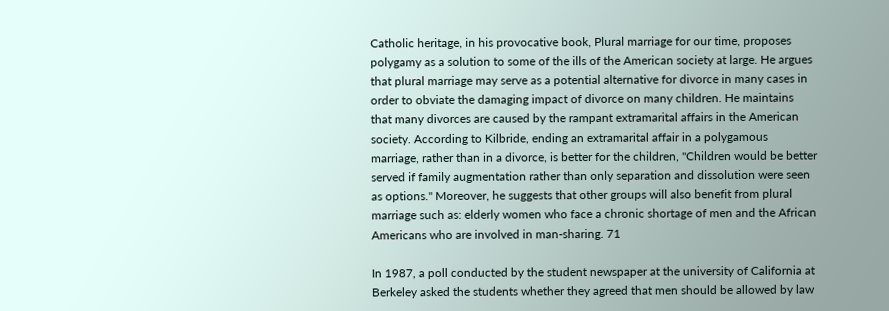Catholic heritage, in his provocative book, Plural marriage for our time, proposes polygamy as a solution to some of the ills of the American society at large. He argues that plural marriage may serve as a potential alternative for divorce in many cases in order to obviate the damaging impact of divorce on many children. He maintains that many divorces are caused by the rampant extramarital affairs in the American society. According to Kilbride, ending an extramarital affair in a polygamous marriage, rather than in a divorce, is better for the children, "Children would be better served if family augmentation rather than only separation and dissolution were seen as options." Moreover, he suggests that other groups will also benefit from plural marriage such as: elderly women who face a chronic shortage of men and the African Americans who are involved in man-sharing. 71

In 1987, a poll conducted by the student newspaper at the university of California at Berkeley asked the students whether they agreed that men should be allowed by law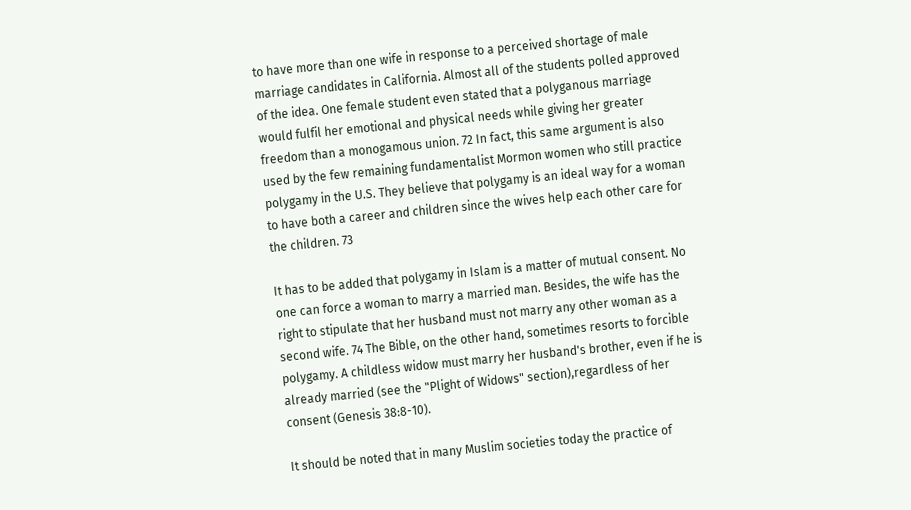to have more than one wife in response to a perceived shortage of male marriage candidates in California. Almost all of the students polled approved of the idea. One female student even stated that a polyganous marriage would fulfil her emotional and physical needs while giving her greater freedom than a monogamous union. 72 In fact, this same argument is also used by the few remaining fundamentalist Mormon women who still practice polygamy in the U.S. They believe that polygamy is an ideal way for a woman to have both a career and children since the wives help each other care for the children. 73

It has to be added that polygamy in Islam is a matter of mutual consent. No one can force a woman to marry a married man. Besides, the wife has the right to stipulate that her husband must not marry any other woman as a second wife. 74 The Bible, on the other hand, sometimes resorts to forcible polygamy. A childless widow must marry her husband's brother, even if he is already married (see the "Plight of Widows" section),regardless of her consent (Genesis 38:8-10).

It should be noted that in many Muslim societies today the practice of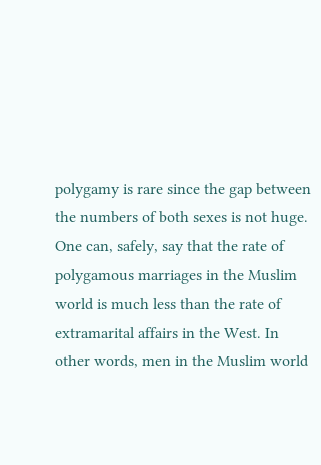polygamy is rare since the gap between the numbers of both sexes is not huge. One can, safely, say that the rate of polygamous marriages in the Muslim world is much less than the rate of extramarital affairs in the West. In other words, men in the Muslim world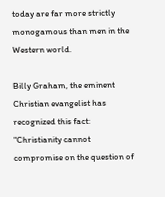today are far more strictly monogamous than men in the Western world.

Billy Graham, the eminent Christian evangelist has recognized this fact: "Christianity cannot compromise on the question of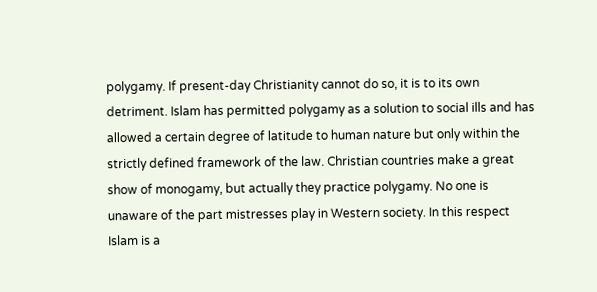polygamy. If present-day Christianity cannot do so, it is to its own detriment. Islam has permitted polygamy as a solution to social ills and has allowed a certain degree of latitude to human nature but only within the strictly defined framework of the law. Christian countries make a great show of monogamy, but actually they practice polygamy. No one is unaware of the part mistresses play in Western society. In this respect Islam is a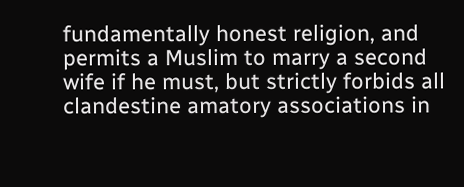fundamentally honest religion, and permits a Muslim to marry a second wife if he must, but strictly forbids all clandestine amatory associations in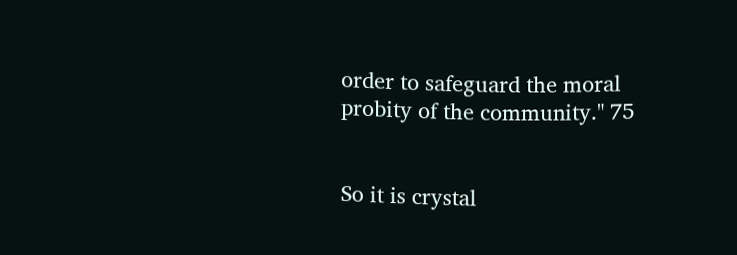order to safeguard the moral probity of the community." 75


So it is crystal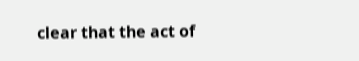clear that the act of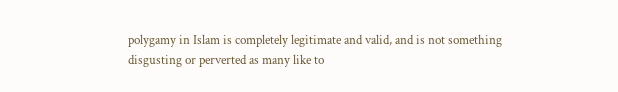polygamy in Islam is completely legitimate and valid, and is not something disgusting or perverted as many like to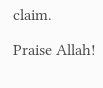claim.

Praise Allah!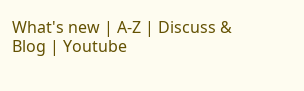What's new | A-Z | Discuss & Blog | Youtube